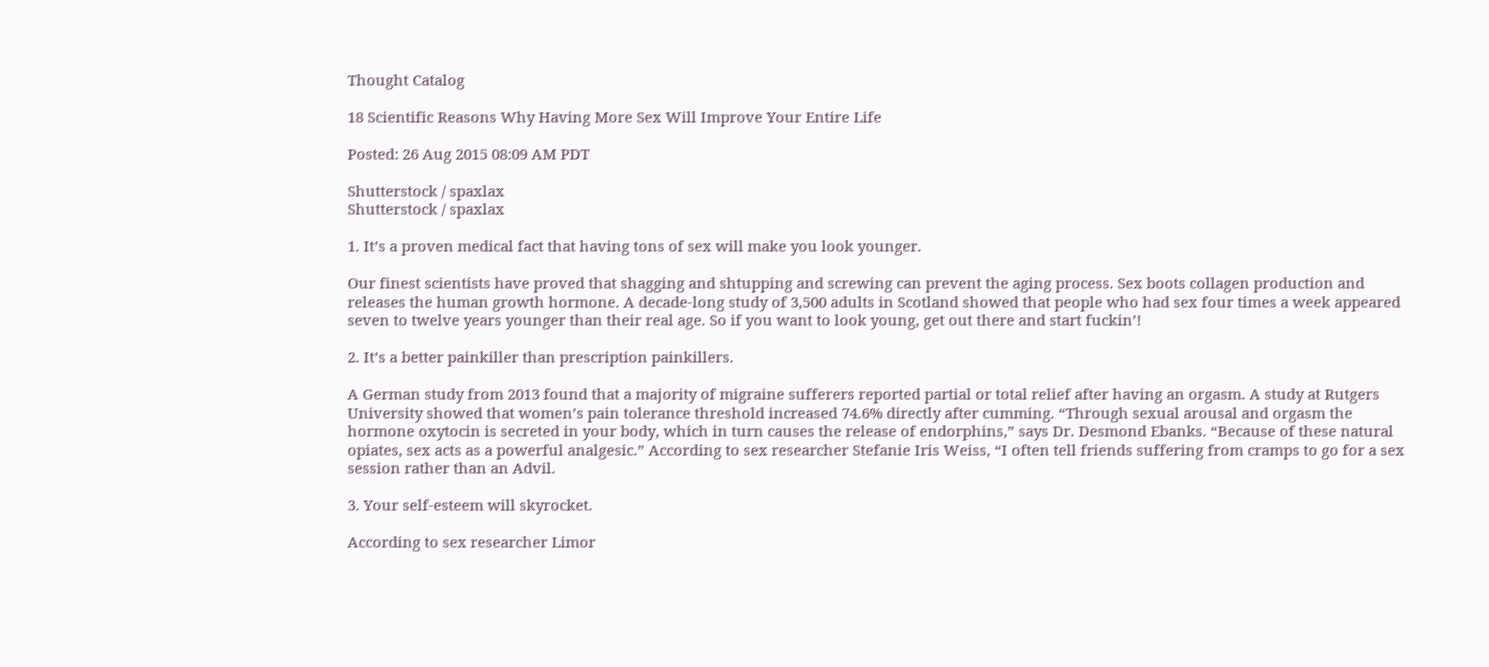Thought Catalog

18 Scientific Reasons Why Having More Sex Will Improve Your Entire Life

Posted: 26 Aug 2015 08:09 AM PDT

Shutterstock / spaxlax
Shutterstock / spaxlax

1. It’s a proven medical fact that having tons of sex will make you look younger.

Our finest scientists have proved that shagging and shtupping and screwing can prevent the aging process. Sex boots collagen production and releases the human growth hormone. A decade-long study of 3,500 adults in Scotland showed that people who had sex four times a week appeared seven to twelve years younger than their real age. So if you want to look young, get out there and start fuckin’!

2. It’s a better painkiller than prescription painkillers.

A German study from 2013 found that a majority of migraine sufferers reported partial or total relief after having an orgasm. A study at Rutgers University showed that women’s pain tolerance threshold increased 74.6% directly after cumming. “Through sexual arousal and orgasm the hormone oxytocin is secreted in your body, which in turn causes the release of endorphins,” says Dr. Desmond Ebanks. “Because of these natural opiates, sex acts as a powerful analgesic.” According to sex researcher Stefanie Iris Weiss, “I often tell friends suffering from cramps to go for a sex session rather than an Advil.

3. Your self-esteem will skyrocket.

According to sex researcher Limor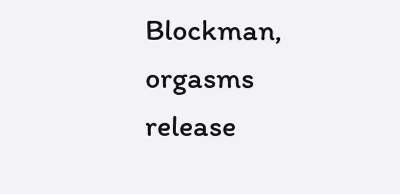Blockman, orgasms release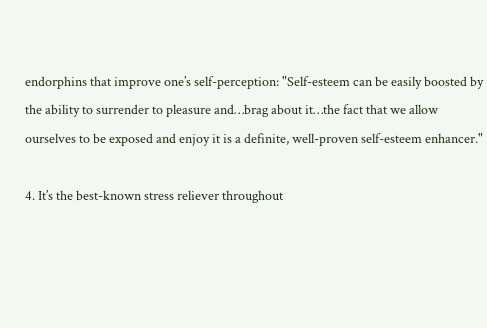endorphins that improve one’s self-perception: "Self-esteem can be easily boosted by the ability to surrender to pleasure and…brag about it…the fact that we allow ourselves to be exposed and enjoy it is a definite, well-proven self-esteem enhancer."

4. It’s the best-known stress reliever throughout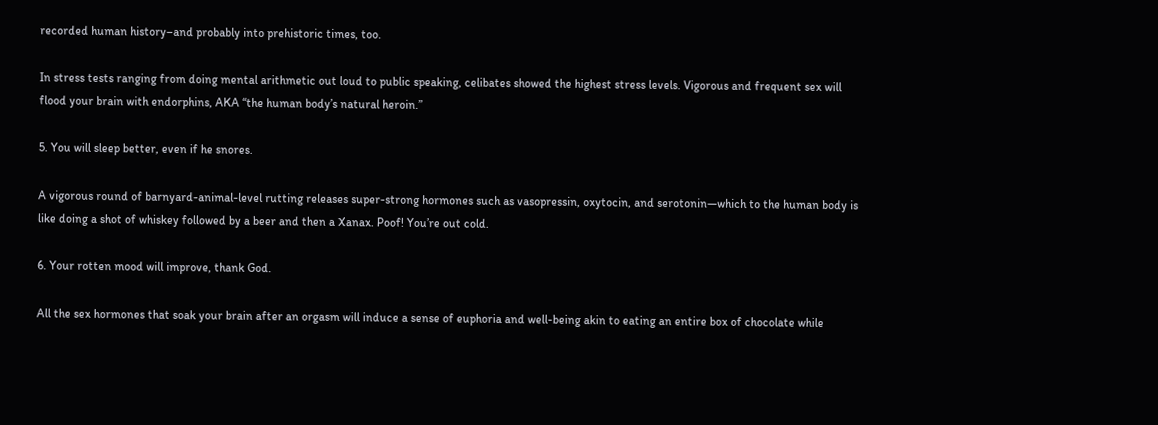recorded human history–and probably into prehistoric times, too.

In stress tests ranging from doing mental arithmetic out loud to public speaking, celibates showed the highest stress levels. Vigorous and frequent sex will flood your brain with endorphins, AKA “the human body’s natural heroin.”

5. You will sleep better, even if he snores.

A vigorous round of barnyard-animal-level rutting releases super-strong hormones such as vasopressin, oxytocin, and serotonin—which to the human body is like doing a shot of whiskey followed by a beer and then a Xanax. Poof! You’re out cold.

6. Your rotten mood will improve, thank God.

All the sex hormones that soak your brain after an orgasm will induce a sense of euphoria and well-being akin to eating an entire box of chocolate while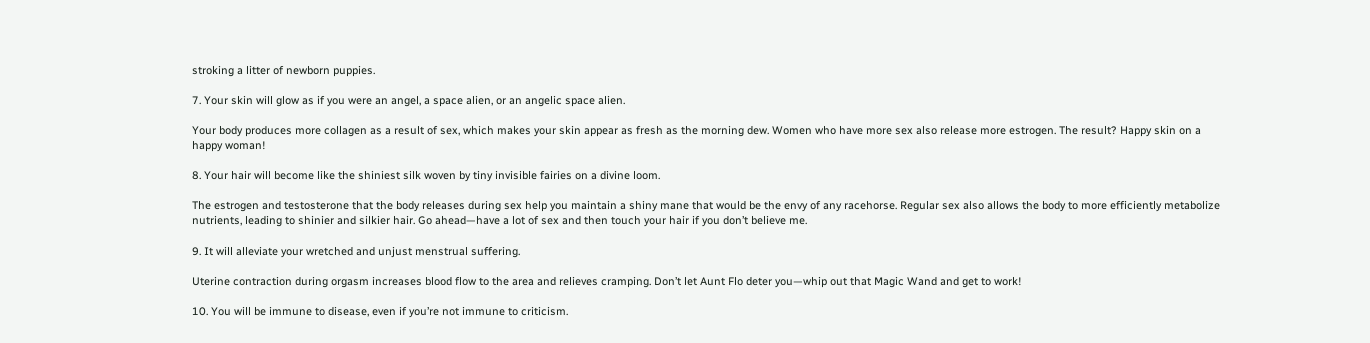stroking a litter of newborn puppies.

7. Your skin will glow as if you were an angel, a space alien, or an angelic space alien.

Your body produces more collagen as a result of sex, which makes your skin appear as fresh as the morning dew. Women who have more sex also release more estrogen. The result? Happy skin on a happy woman!

8. Your hair will become like the shiniest silk woven by tiny invisible fairies on a divine loom.

The estrogen and testosterone that the body releases during sex help you maintain a shiny mane that would be the envy of any racehorse. Regular sex also allows the body to more efficiently metabolize nutrients, leading to shinier and silkier hair. Go ahead—have a lot of sex and then touch your hair if you don’t believe me.

9. It will alleviate your wretched and unjust menstrual suffering.

Uterine contraction during orgasm increases blood flow to the area and relieves cramping. Don’t let Aunt Flo deter you—whip out that Magic Wand and get to work!

10. You will be immune to disease, even if you’re not immune to criticism.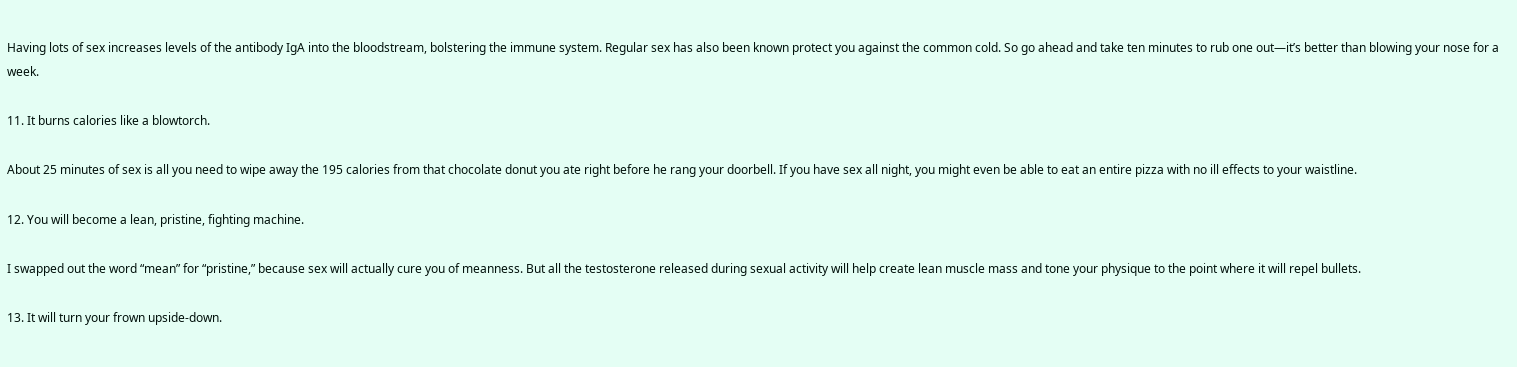Having lots of sex increases levels of the antibody IgA into the bloodstream, bolstering the immune system. Regular sex has also been known protect you against the common cold. So go ahead and take ten minutes to rub one out—it’s better than blowing your nose for a week.

11. It burns calories like a blowtorch.

About 25 minutes of sex is all you need to wipe away the 195 calories from that chocolate donut you ate right before he rang your doorbell. If you have sex all night, you might even be able to eat an entire pizza with no ill effects to your waistline.

12. You will become a lean, pristine, fighting machine.

I swapped out the word “mean” for “pristine,” because sex will actually cure you of meanness. But all the testosterone released during sexual activity will help create lean muscle mass and tone your physique to the point where it will repel bullets.

13. It will turn your frown upside-down.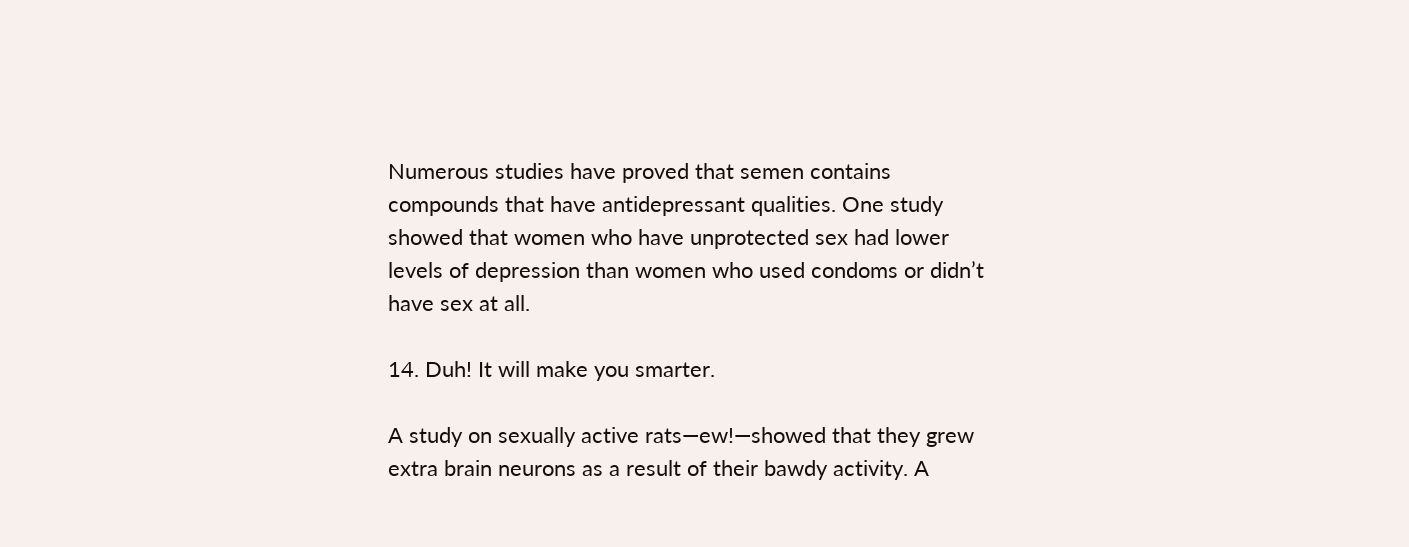Numerous studies have proved that semen contains compounds that have antidepressant qualities. One study showed that women who have unprotected sex had lower levels of depression than women who used condoms or didn’t have sex at all.

14. Duh! It will make you smarter.

A study on sexually active rats—ew!—showed that they grew extra brain neurons as a result of their bawdy activity. A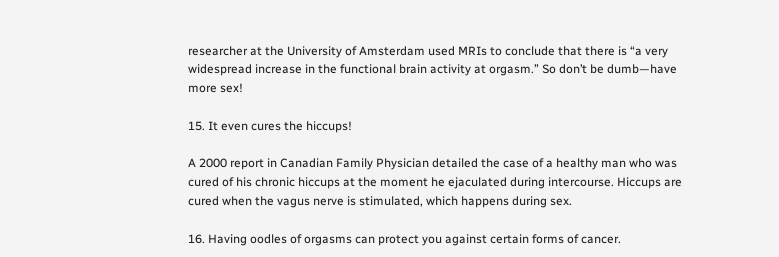researcher at the University of Amsterdam used MRIs to conclude that there is “a very widespread increase in the functional brain activity at orgasm.” So don’t be dumb—have more sex!

15. It even cures the hiccups!

A 2000 report in Canadian Family Physician detailed the case of a healthy man who was cured of his chronic hiccups at the moment he ejaculated during intercourse. Hiccups are cured when the vagus nerve is stimulated, which happens during sex.

16. Having oodles of orgasms can protect you against certain forms of cancer.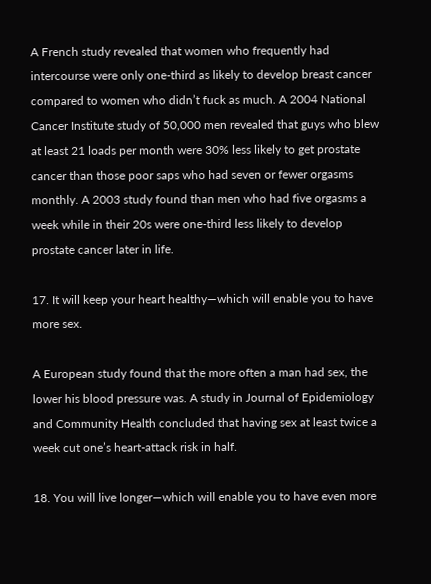A French study revealed that women who frequently had intercourse were only one-third as likely to develop breast cancer compared to women who didn’t fuck as much. A 2004 National Cancer Institute study of 50,000 men revealed that guys who blew at least 21 loads per month were 30% less likely to get prostate cancer than those poor saps who had seven or fewer orgasms monthly. A 2003 study found than men who had five orgasms a week while in their 20s were one-third less likely to develop prostate cancer later in life.

17. It will keep your heart healthy—which will enable you to have more sex.

A European study found that the more often a man had sex, the lower his blood pressure was. A study in Journal of Epidemiology and Community Health concluded that having sex at least twice a week cut one’s heart-attack risk in half.

18. You will live longer—which will enable you to have even more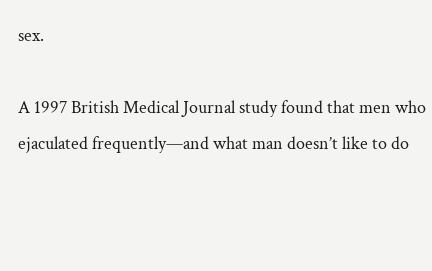sex.

A 1997 British Medical Journal study found that men who ejaculated frequently—and what man doesn’t like to do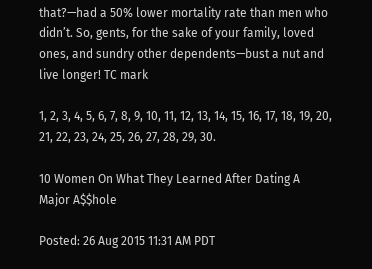that?—had a 50% lower mortality rate than men who didn’t. So, gents, for the sake of your family, loved ones, and sundry other dependents—bust a nut and live longer! TC mark

1, 2, 3, 4, 5, 6, 7, 8, 9, 10, 11, 12, 13, 14, 15, 16, 17, 18, 19, 20, 21, 22, 23, 24, 25, 26, 27, 28, 29, 30.

10 Women On What They Learned After Dating A Major A$$hole

Posted: 26 Aug 2015 11:31 AM PDT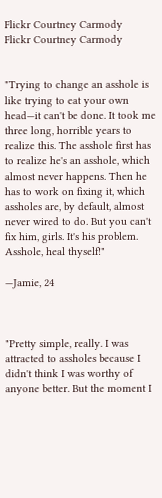Flickr Courtney Carmody
Flickr Courtney Carmody


"Trying to change an asshole is like trying to eat your own head—it can't be done. It took me three long, horrible years to realize this. The asshole first has to realize he's an asshole, which almost never happens. Then he has to work on fixing it, which assholes are, by default, almost never wired to do. But you can't fix him, girls. It's his problem. Asshole, heal thyself!"

—Jamie, 24



"Pretty simple, really. I was attracted to assholes because I didn't think I was worthy of anyone better. But the moment I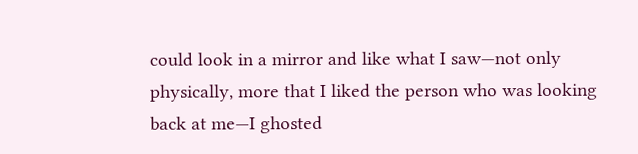could look in a mirror and like what I saw—not only physically, more that I liked the person who was looking back at me—I ghosted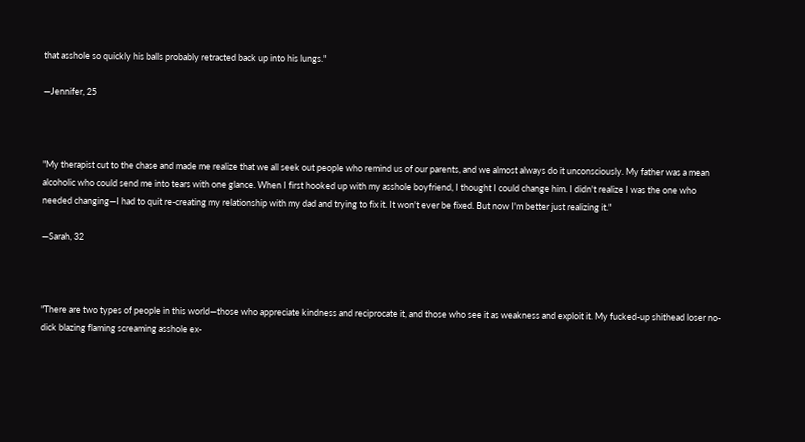that asshole so quickly his balls probably retracted back up into his lungs."

—Jennifer, 25



"My therapist cut to the chase and made me realize that we all seek out people who remind us of our parents, and we almost always do it unconsciously. My father was a mean alcoholic who could send me into tears with one glance. When I first hooked up with my asshole boyfriend, I thought I could change him. I didn't realize I was the one who needed changing—I had to quit re-creating my relationship with my dad and trying to fix it. It won't ever be fixed. But now I'm better just realizing it."

—Sarah, 32



"There are two types of people in this world—those who appreciate kindness and reciprocate it, and those who see it as weakness and exploit it. My fucked-up shithead loser no-dick blazing flaming screaming asshole ex-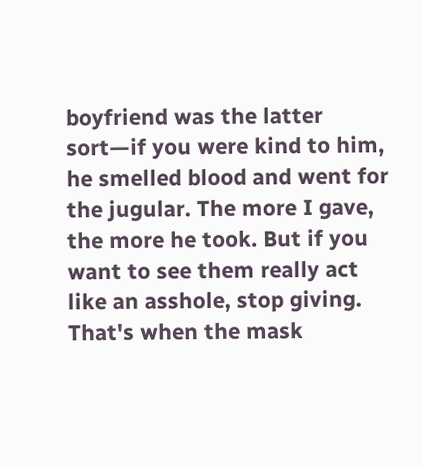boyfriend was the latter sort—if you were kind to him, he smelled blood and went for the jugular. The more I gave, the more he took. But if you want to see them really act like an asshole, stop giving. That's when the mask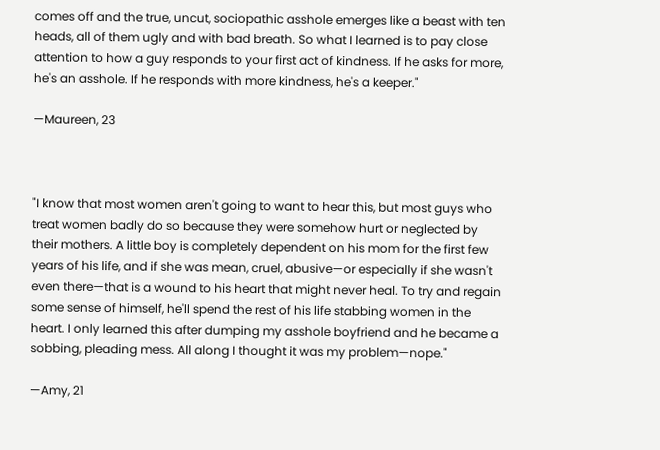comes off and the true, uncut, sociopathic asshole emerges like a beast with ten heads, all of them ugly and with bad breath. So what I learned is to pay close attention to how a guy responds to your first act of kindness. If he asks for more, he's an asshole. If he responds with more kindness, he's a keeper."

—Maureen, 23



"I know that most women aren't going to want to hear this, but most guys who treat women badly do so because they were somehow hurt or neglected by their mothers. A little boy is completely dependent on his mom for the first few years of his life, and if she was mean, cruel, abusive—or especially if she wasn't even there—that is a wound to his heart that might never heal. To try and regain some sense of himself, he'll spend the rest of his life stabbing women in the heart. I only learned this after dumping my asshole boyfriend and he became a sobbing, pleading mess. All along I thought it was my problem—nope."

—Amy, 21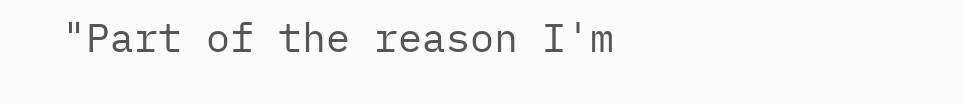"Part of the reason I'm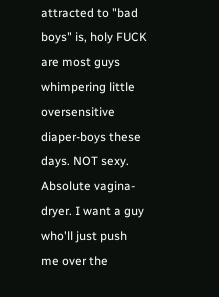attracted to "bad boys" is, holy FUCK are most guys whimpering little oversensitive diaper-boys these days. NOT sexy. Absolute vagina-dryer. I want a guy who'll just push me over the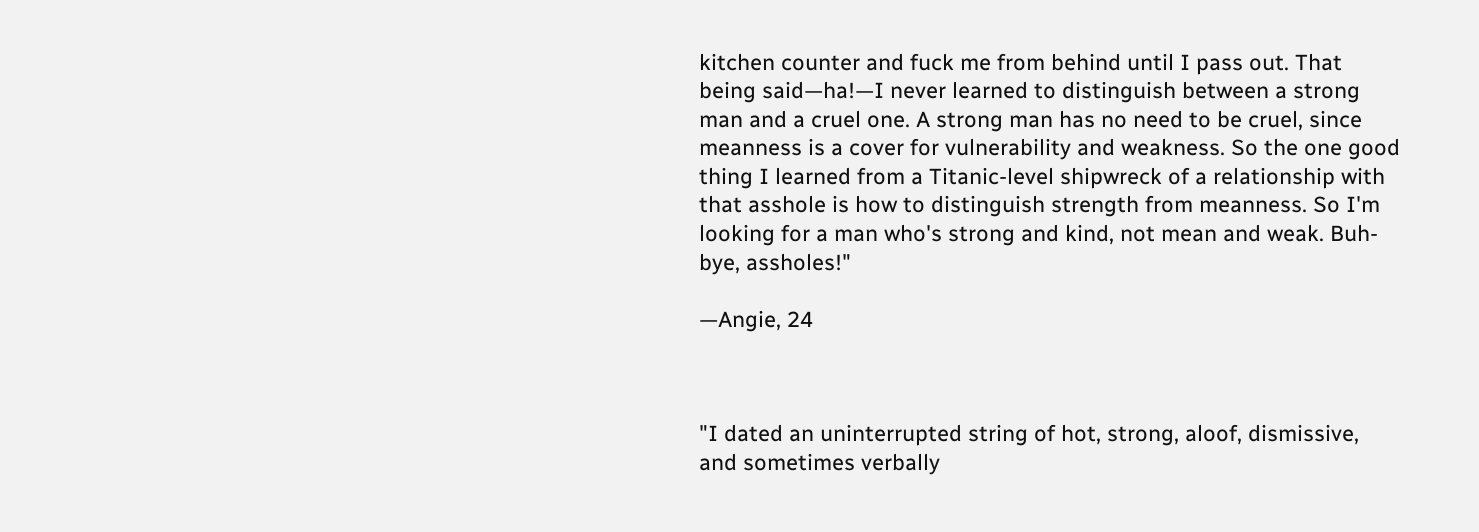kitchen counter and fuck me from behind until I pass out. That being said—ha!—I never learned to distinguish between a strong man and a cruel one. A strong man has no need to be cruel, since meanness is a cover for vulnerability and weakness. So the one good thing I learned from a Titanic-level shipwreck of a relationship with that asshole is how to distinguish strength from meanness. So I'm looking for a man who's strong and kind, not mean and weak. Buh-bye, assholes!"

—Angie, 24



"I dated an uninterrupted string of hot, strong, aloof, dismissive, and sometimes verbally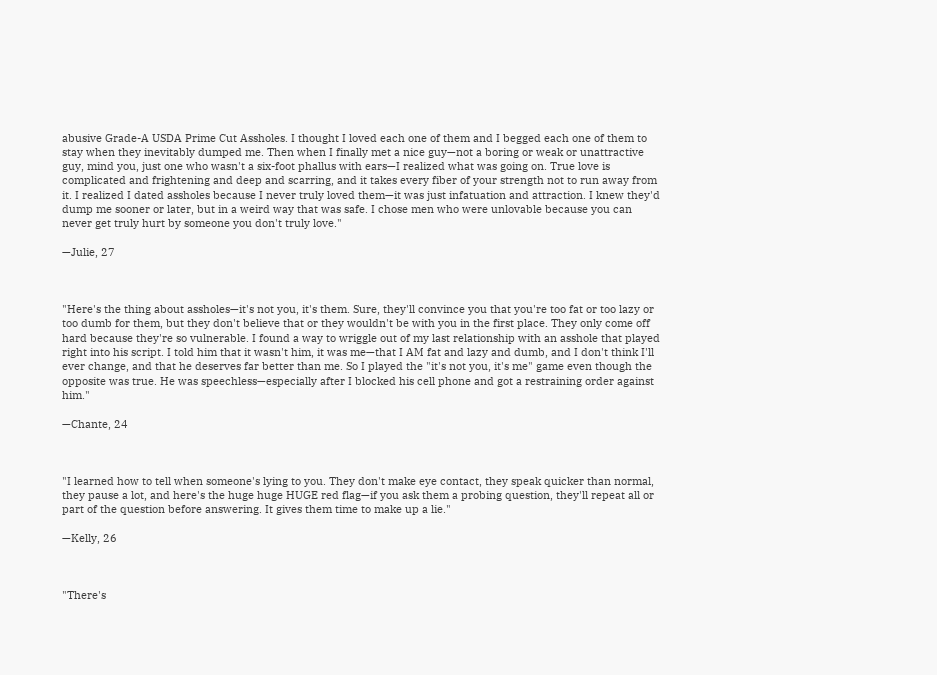abusive Grade-A USDA Prime Cut Assholes. I thought I loved each one of them and I begged each one of them to stay when they inevitably dumped me. Then when I finally met a nice guy—not a boring or weak or unattractive guy, mind you, just one who wasn't a six-foot phallus with ears—I realized what was going on. True love is complicated and frightening and deep and scarring, and it takes every fiber of your strength not to run away from it. I realized I dated assholes because I never truly loved them—it was just infatuation and attraction. I knew they'd dump me sooner or later, but in a weird way that was safe. I chose men who were unlovable because you can never get truly hurt by someone you don't truly love."

—Julie, 27



"Here's the thing about assholes—it's not you, it's them. Sure, they'll convince you that you're too fat or too lazy or too dumb for them, but they don't believe that or they wouldn't be with you in the first place. They only come off hard because they're so vulnerable. I found a way to wriggle out of my last relationship with an asshole that played right into his script. I told him that it wasn't him, it was me—that I AM fat and lazy and dumb, and I don't think I'll ever change, and that he deserves far better than me. So I played the "it's not you, it's me" game even though the opposite was true. He was speechless—especially after I blocked his cell phone and got a restraining order against him."

—Chante, 24



"I learned how to tell when someone's lying to you. They don't make eye contact, they speak quicker than normal, they pause a lot, and here's the huge huge HUGE red flag—if you ask them a probing question, they'll repeat all or part of the question before answering. It gives them time to make up a lie."

—Kelly, 26



"There's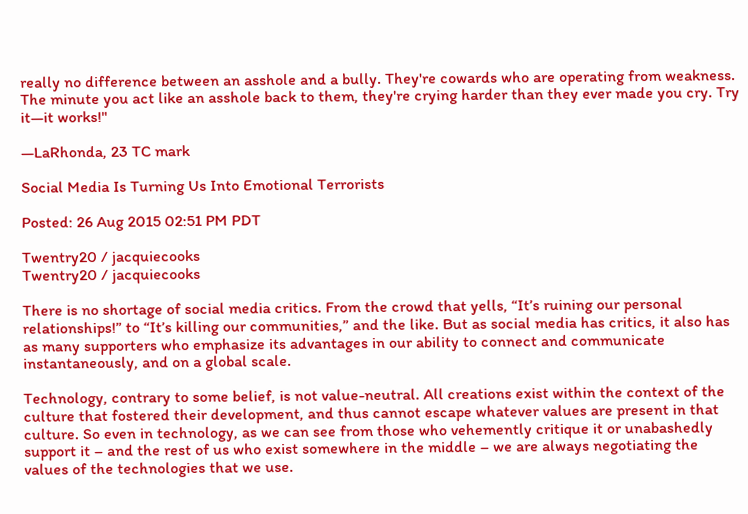really no difference between an asshole and a bully. They're cowards who are operating from weakness. The minute you act like an asshole back to them, they're crying harder than they ever made you cry. Try it—it works!"

—LaRhonda, 23 TC mark

Social Media Is Turning Us Into Emotional Terrorists

Posted: 26 Aug 2015 02:51 PM PDT

Twentry20 / jacquiecooks
Twentry20 / jacquiecooks

There is no shortage of social media critics. From the crowd that yells, “It’s ruining our personal relationships!” to “It’s killing our communities,” and the like. But as social media has critics, it also has as many supporters who emphasize its advantages in our ability to connect and communicate instantaneously, and on a global scale.

Technology, contrary to some belief, is not value-neutral. All creations exist within the context of the culture that fostered their development, and thus cannot escape whatever values are present in that culture. So even in technology, as we can see from those who vehemently critique it or unabashedly support it – and the rest of us who exist somewhere in the middle – we are always negotiating the values of the technologies that we use.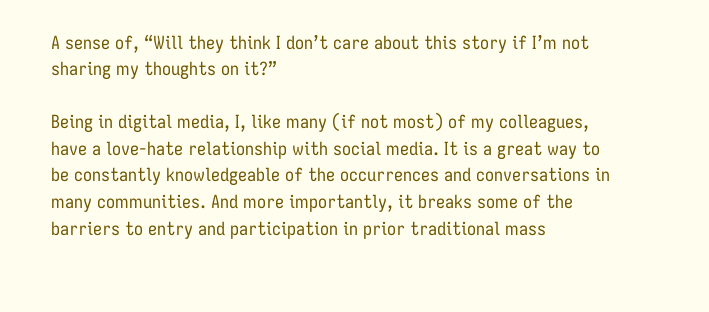A sense of, “Will they think I don’t care about this story if I’m not sharing my thoughts on it?”

Being in digital media, I, like many (if not most) of my colleagues, have a love-hate relationship with social media. It is a great way to be constantly knowledgeable of the occurrences and conversations in many communities. And more importantly, it breaks some of the barriers to entry and participation in prior traditional mass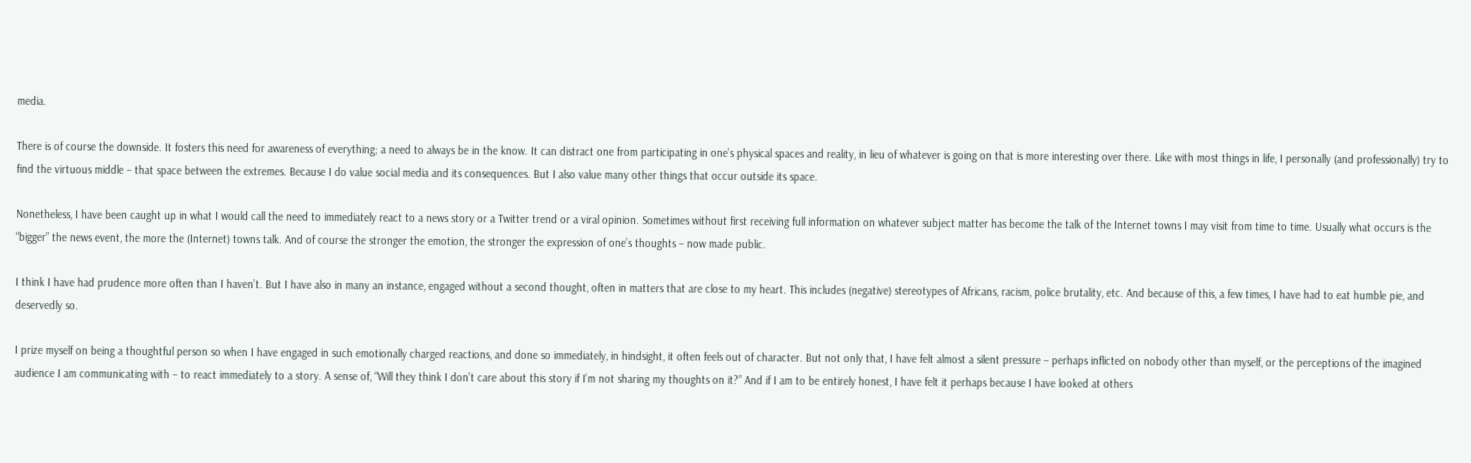media.

There is of course the downside. It fosters this need for awareness of everything; a need to always be in the know. It can distract one from participating in one’s physical spaces and reality, in lieu of whatever is going on that is more interesting over there. Like with most things in life, I personally (and professionally) try to find the virtuous middle – that space between the extremes. Because I do value social media and its consequences. But I also value many other things that occur outside its space.

Nonetheless, I have been caught up in what I would call the need to immediately react to a news story or a Twitter trend or a viral opinion. Sometimes without first receiving full information on whatever subject matter has become the talk of the Internet towns I may visit from time to time. Usually what occurs is the “bigger” the news event, the more the (Internet) towns talk. And of course the stronger the emotion, the stronger the expression of one’s thoughts – now made public.

I think I have had prudence more often than I haven’t. But I have also in many an instance, engaged without a second thought, often in matters that are close to my heart. This includes (negative) stereotypes of Africans, racism, police brutality, etc. And because of this, a few times, I have had to eat humble pie, and deservedly so.

I prize myself on being a thoughtful person so when I have engaged in such emotionally charged reactions, and done so immediately, in hindsight, it often feels out of character. But not only that, I have felt almost a silent pressure – perhaps inflicted on nobody other than myself, or the perceptions of the imagined audience I am communicating with – to react immediately to a story. A sense of, “Will they think I don’t care about this story if I’m not sharing my thoughts on it?” And if I am to be entirely honest, I have felt it perhaps because I have looked at others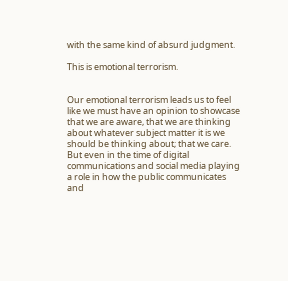with the same kind of absurd judgment.

This is emotional terrorism.


Our emotional terrorism leads us to feel like we must have an opinion to showcase that we are aware, that we are thinking about whatever subject matter it is we should be thinking about; that we care. But even in the time of digital communications and social media playing a role in how the public communicates and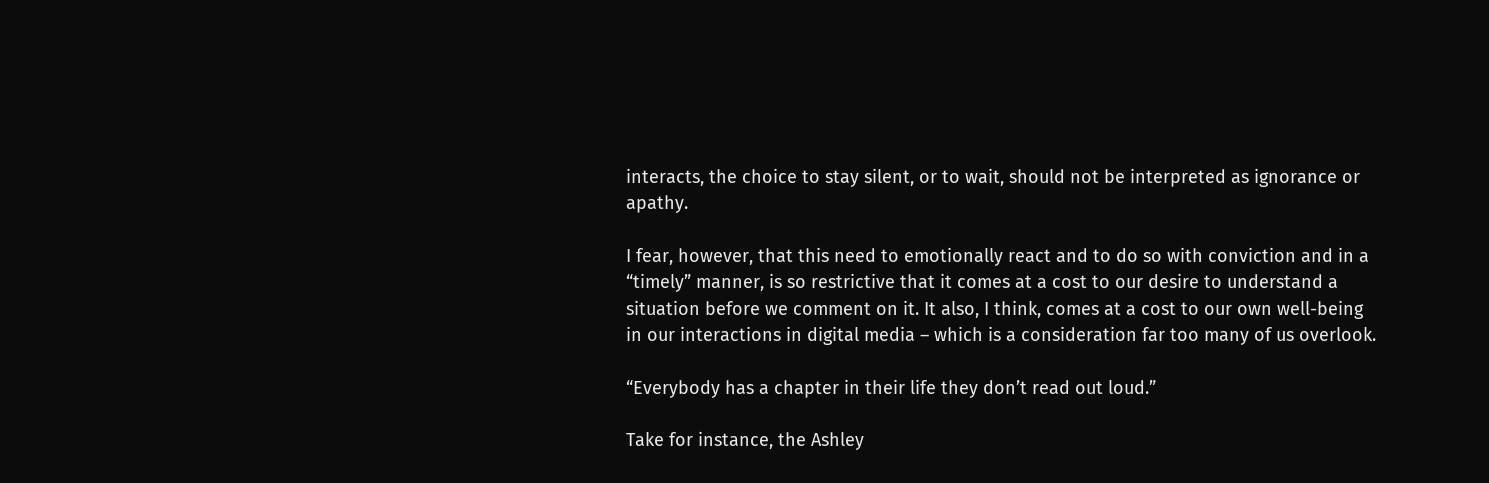interacts, the choice to stay silent, or to wait, should not be interpreted as ignorance or apathy.

I fear, however, that this need to emotionally react and to do so with conviction and in a “timely” manner, is so restrictive that it comes at a cost to our desire to understand a situation before we comment on it. It also, I think, comes at a cost to our own well-being in our interactions in digital media – which is a consideration far too many of us overlook.

“Everybody has a chapter in their life they don’t read out loud.”

Take for instance, the Ashley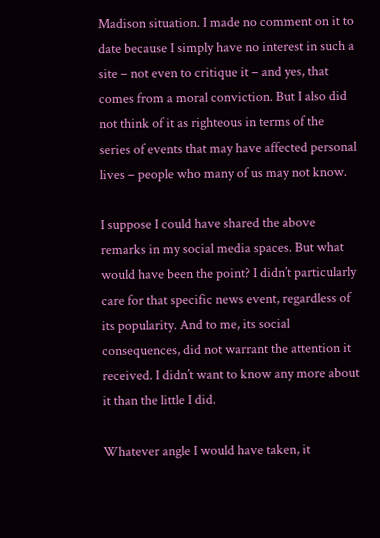Madison situation. I made no comment on it to date because I simply have no interest in such a site – not even to critique it – and yes, that comes from a moral conviction. But I also did not think of it as righteous in terms of the series of events that may have affected personal lives – people who many of us may not know.

I suppose I could have shared the above remarks in my social media spaces. But what would have been the point? I didn’t particularly care for that specific news event, regardless of its popularity. And to me, its social consequences, did not warrant the attention it received. I didn’t want to know any more about it than the little I did.

Whatever angle I would have taken, it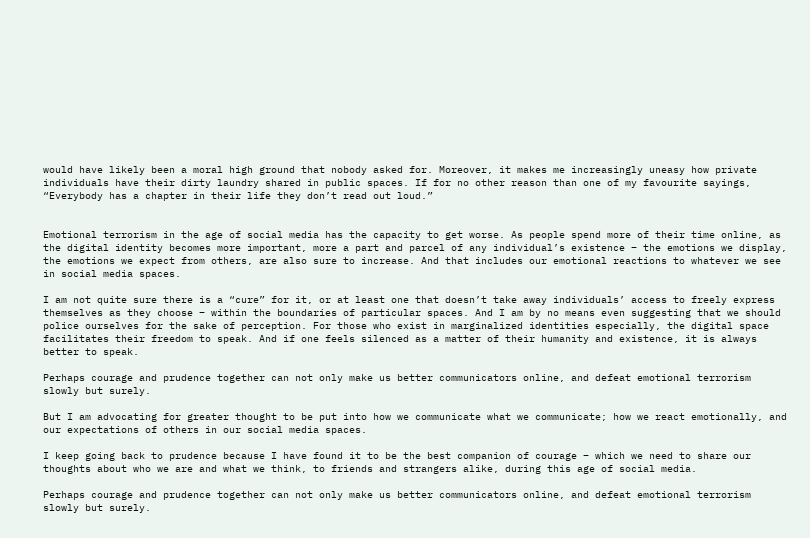would have likely been a moral high ground that nobody asked for. Moreover, it makes me increasingly uneasy how private individuals have their dirty laundry shared in public spaces. If for no other reason than one of my favourite sayings, “Everybody has a chapter in their life they don’t read out loud.”


Emotional terrorism in the age of social media has the capacity to get worse. As people spend more of their time online, as the digital identity becomes more important, more a part and parcel of any individual’s existence – the emotions we display, the emotions we expect from others, are also sure to increase. And that includes our emotional reactions to whatever we see in social media spaces.

I am not quite sure there is a “cure” for it, or at least one that doesn’t take away individuals’ access to freely express themselves as they choose – within the boundaries of particular spaces. And I am by no means even suggesting that we should police ourselves for the sake of perception. For those who exist in marginalized identities especially, the digital space facilitates their freedom to speak. And if one feels silenced as a matter of their humanity and existence, it is always better to speak.

Perhaps courage and prudence together can not only make us better communicators online, and defeat emotional terrorism slowly but surely.

But I am advocating for greater thought to be put into how we communicate what we communicate; how we react emotionally, and our expectations of others in our social media spaces.

I keep going back to prudence because I have found it to be the best companion of courage – which we need to share our thoughts about who we are and what we think, to friends and strangers alike, during this age of social media.

Perhaps courage and prudence together can not only make us better communicators online, and defeat emotional terrorism slowly but surely.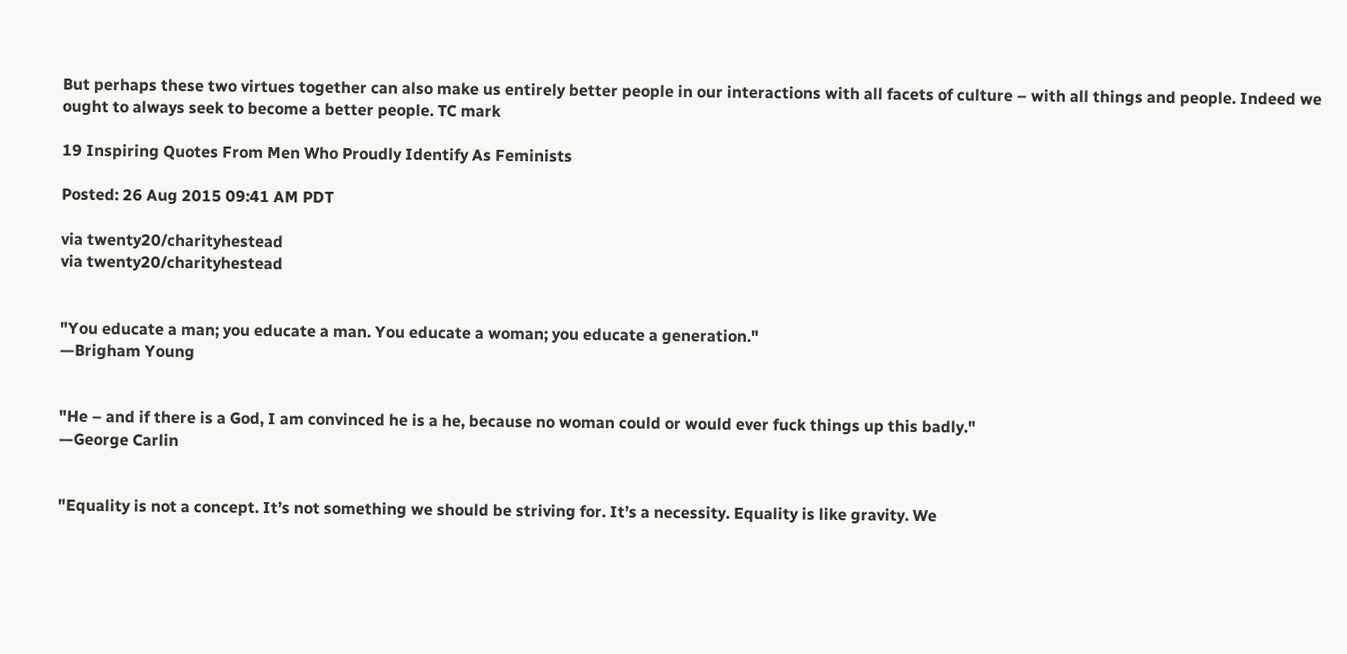But perhaps these two virtues together can also make us entirely better people in our interactions with all facets of culture – with all things and people. Indeed we ought to always seek to become a better people. TC mark

19 Inspiring Quotes From Men Who Proudly Identify As Feminists

Posted: 26 Aug 2015 09:41 AM PDT

via twenty20/charityhestead
via twenty20/charityhestead


"You educate a man; you educate a man. You educate a woman; you educate a generation."
—Brigham Young


"He – and if there is a God, I am convinced he is a he, because no woman could or would ever fuck things up this badly."
—George Carlin


"Equality is not a concept. It’s not something we should be striving for. It’s a necessity. Equality is like gravity. We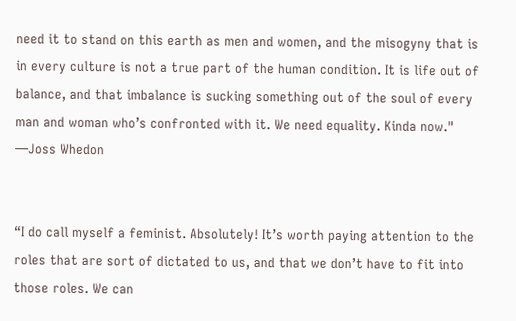need it to stand on this earth as men and women, and the misogyny that is in every culture is not a true part of the human condition. It is life out of balance, and that imbalance is sucking something out of the soul of every man and woman who’s confronted with it. We need equality. Kinda now."
—Joss Whedon


“I do call myself a feminist. Absolutely! It’s worth paying attention to the roles that are sort of dictated to us, and that we don’t have to fit into those roles. We can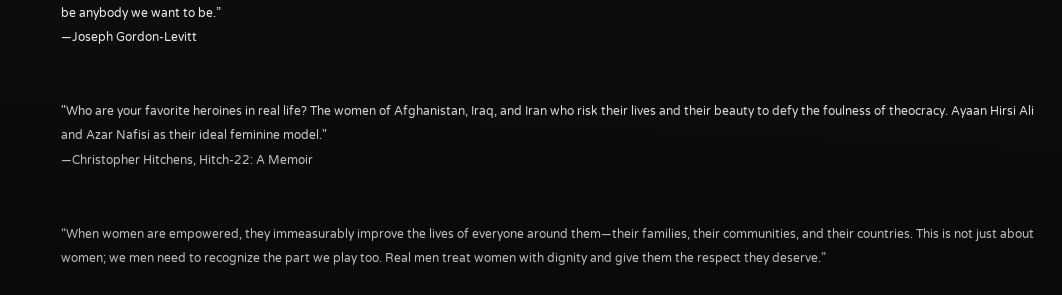be anybody we want to be.”
—Joseph Gordon-Levitt


"Who are your favorite heroines in real life? The women of Afghanistan, Iraq, and Iran who risk their lives and their beauty to defy the foulness of theocracy. Ayaan Hirsi Ali and Azar Nafisi as their ideal feminine model."
—Christopher Hitchens, Hitch-22: A Memoir


“When women are empowered, they immeasurably improve the lives of everyone around them—their families, their communities, and their countries. This is not just about women; we men need to recognize the part we play too. Real men treat women with dignity and give them the respect they deserve.”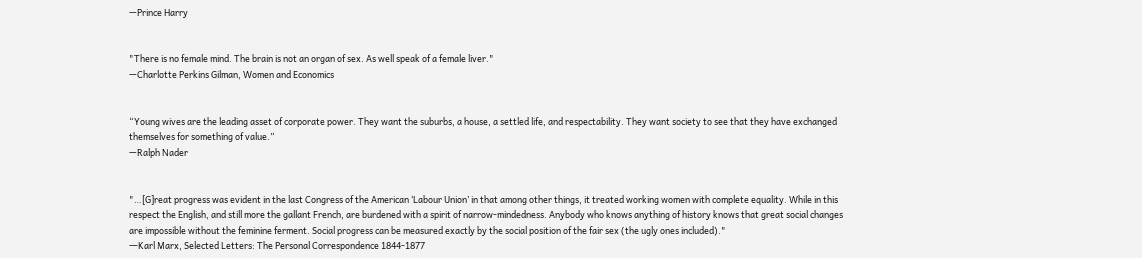—Prince Harry


"There is no female mind. The brain is not an organ of sex. As well speak of a female liver."
—Charlotte Perkins Gilman, Women and Economics


“Young wives are the leading asset of corporate power. They want the suburbs, a house, a settled life, and respectability. They want society to see that they have exchanged themselves for something of value.”
—Ralph Nader


"…[G]reat progress was evident in the last Congress of the American ‘Labour Union’ in that among other things, it treated working women with complete equality. While in this respect the English, and still more the gallant French, are burdened with a spirit of narrow-mindedness. Anybody who knows anything of history knows that great social changes are impossible without the feminine ferment. Social progress can be measured exactly by the social position of the fair sex (the ugly ones included)."
―Karl Marx, Selected Letters: The Personal Correspondence 1844-1877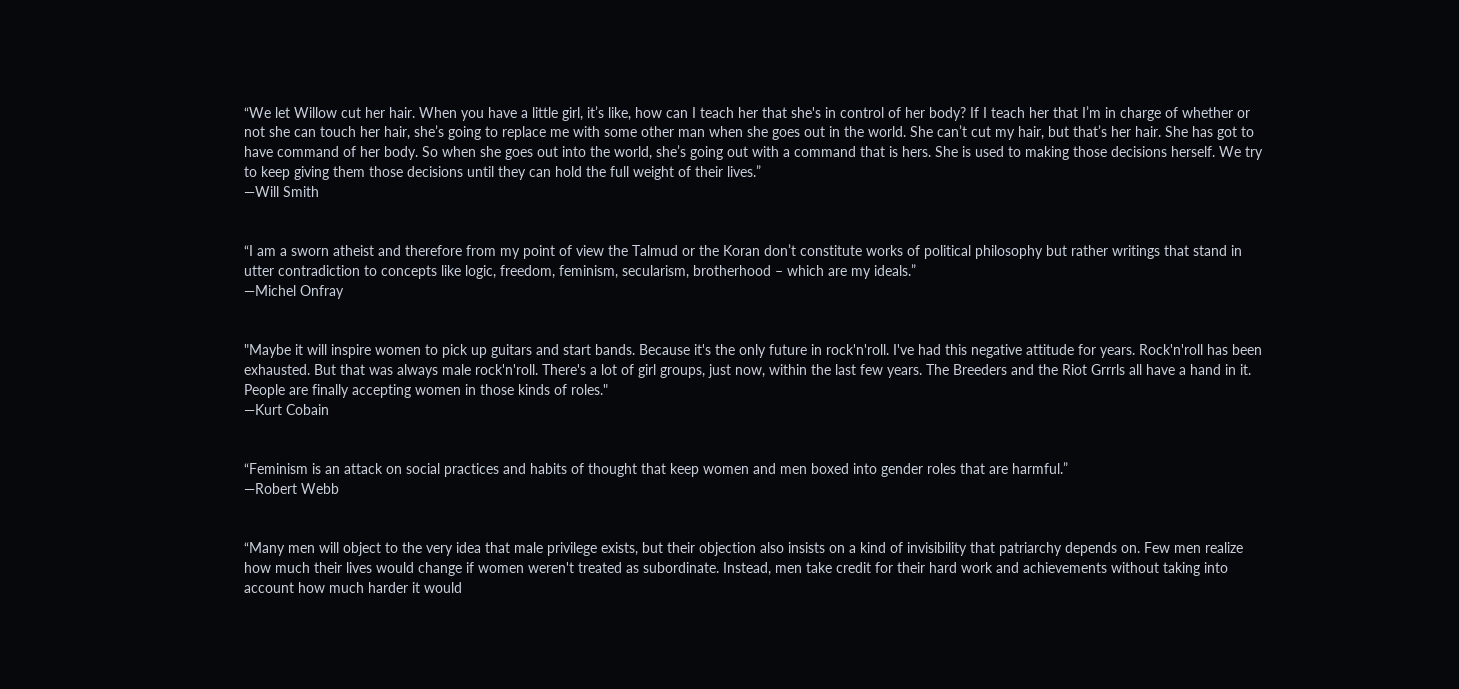“We let Willow cut her hair. When you have a little girl, it’s like, how can I teach her that she's in control of her body? If I teach her that I’m in charge of whether or not she can touch her hair, she’s going to replace me with some other man when she goes out in the world. She can’t cut my hair, but that’s her hair. She has got to have command of her body. So when she goes out into the world, she’s going out with a command that is hers. She is used to making those decisions herself. We try to keep giving them those decisions until they can hold the full weight of their lives.”
—Will Smith


“I am a sworn atheist and therefore from my point of view the Talmud or the Koran don’t constitute works of political philosophy but rather writings that stand in utter contradiction to concepts like logic, freedom, feminism, secularism, brotherhood – which are my ideals.”
—Michel Onfray


"Maybe it will inspire women to pick up guitars and start bands. Because it's the only future in rock'n'roll. I've had this negative attitude for years. Rock'n'roll has been exhausted. But that was always male rock'n'roll. There's a lot of girl groups, just now, within the last few years. The Breeders and the Riot Grrrls all have a hand in it. People are finally accepting women in those kinds of roles."
—Kurt Cobain


“Feminism is an attack on social practices and habits of thought that keep women and men boxed into gender roles that are harmful.”
—Robert Webb


“Many men will object to the very idea that male privilege exists, but their objection also insists on a kind of invisibility that patriarchy depends on. Few men realize how much their lives would change if women weren't treated as subordinate. Instead, men take credit for their hard work and achievements without taking into account how much harder it would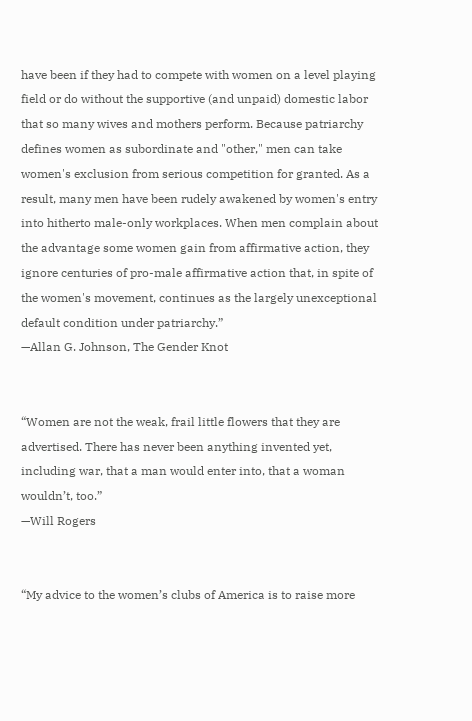have been if they had to compete with women on a level playing field or do without the supportive (and unpaid) domestic labor that so many wives and mothers perform. Because patriarchy defines women as subordinate and "other," men can take women's exclusion from serious competition for granted. As a result, many men have been rudely awakened by women's entry into hitherto male-only workplaces. When men complain about the advantage some women gain from affirmative action, they ignore centuries of pro-male affirmative action that, in spite of the women's movement, continues as the largely unexceptional default condition under patriarchy.”
—Allan G. Johnson, The Gender Knot


“Women are not the weak, frail little flowers that they are advertised. There has never been anything invented yet, including war, that a man would enter into, that a woman wouldn’t, too.”
—Will Rogers


“My advice to the women’s clubs of America is to raise more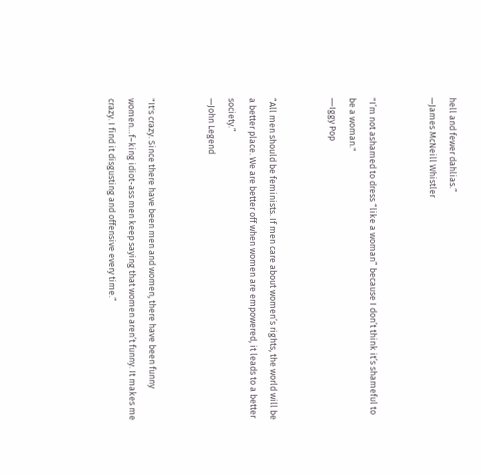hell and fewer dahlias.”
—James McNeill Whistler


"I’m not ashamed to dress “like a woman” because I don’t think it’s shameful to be a woman."
―Iggy Pop


“All men should be feminists. If men care about women’s rights, the world will be a better place. We are better off when women are empowered, it leads to a better society.”
—John Legend


"It's crazy. Since there have been men and women, there have been funny women…f–king idiot-ass men keep saying that women aren’t funny. It makes me crazy. I find it disgusting and offensive every time.”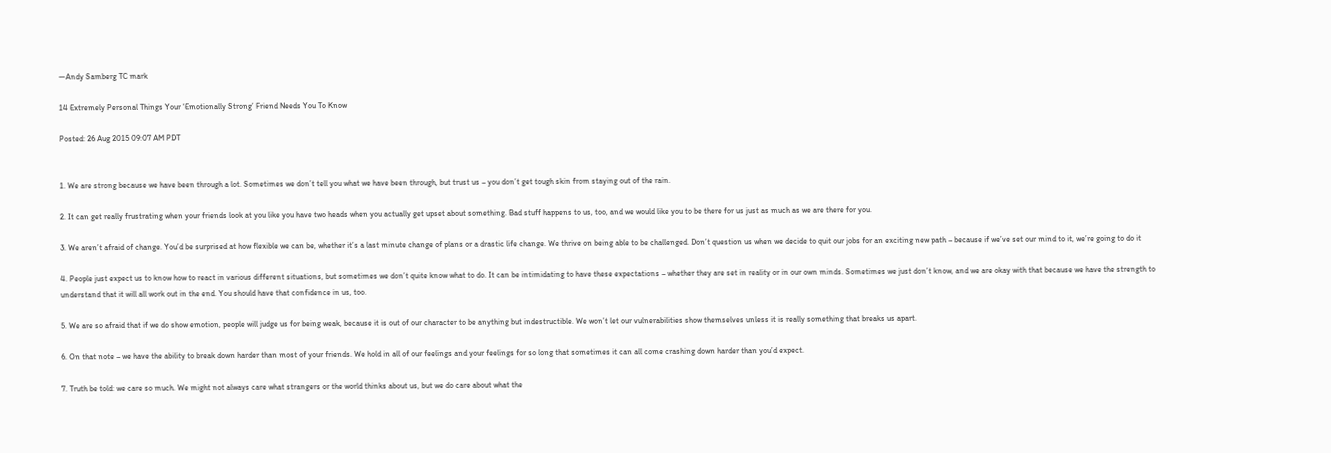—Andy Samberg TC mark

14 Extremely Personal Things Your ‘Emotionally Strong’ Friend Needs You To Know

Posted: 26 Aug 2015 09:07 AM PDT


1. We are strong because we have been through a lot. Sometimes we don’t tell you what we have been through, but trust us – you don’t get tough skin from staying out of the rain.

2. It can get really frustrating when your friends look at you like you have two heads when you actually get upset about something. Bad stuff happens to us, too, and we would like you to be there for us just as much as we are there for you.

3. We aren’t afraid of change. You’d be surprised at how flexible we can be, whether it’s a last minute change of plans or a drastic life change. We thrive on being able to be challenged. Don’t question us when we decide to quit our jobs for an exciting new path – because if we’ve set our mind to it, we’re going to do it

4. People just expect us to know how to react in various different situations, but sometimes we don’t quite know what to do. It can be intimidating to have these expectations – whether they are set in reality or in our own minds. Sometimes we just don’t know, and we are okay with that because we have the strength to understand that it will all work out in the end. You should have that confidence in us, too.

5. We are so afraid that if we do show emotion, people will judge us for being weak, because it is out of our character to be anything but indestructible. We won’t let our vulnerabilities show themselves unless it is really something that breaks us apart.

6. On that note – we have the ability to break down harder than most of your friends. We hold in all of our feelings and your feelings for so long that sometimes it can all come crashing down harder than you’d expect.

7. Truth be told: we care so much. We might not always care what strangers or the world thinks about us, but we do care about what the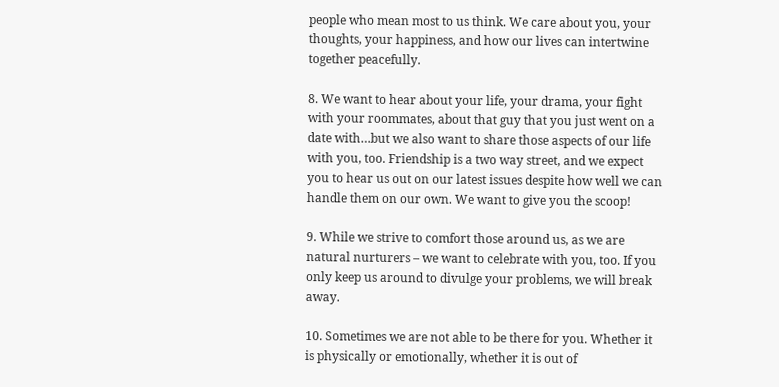people who mean most to us think. We care about you, your thoughts, your happiness, and how our lives can intertwine together peacefully.

8. We want to hear about your life, your drama, your fight with your roommates, about that guy that you just went on a date with…but we also want to share those aspects of our life with you, too. Friendship is a two way street, and we expect you to hear us out on our latest issues despite how well we can handle them on our own. We want to give you the scoop!

9. While we strive to comfort those around us, as we are natural nurturers – we want to celebrate with you, too. If you only keep us around to divulge your problems, we will break away.

10. Sometimes we are not able to be there for you. Whether it is physically or emotionally, whether it is out of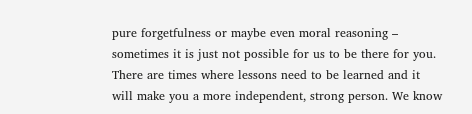pure forgetfulness or maybe even moral reasoning – sometimes it is just not possible for us to be there for you. There are times where lessons need to be learned and it will make you a more independent, strong person. We know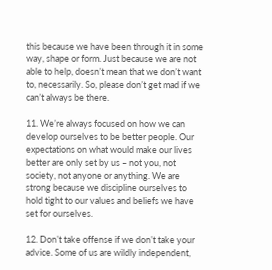this because we have been through it in some way, shape or form. Just because we are not able to help, doesn’t mean that we don’t want to, necessarily. So, please don’t get mad if we can’t always be there.

11. We’re always focused on how we can develop ourselves to be better people. Our expectations on what would make our lives better are only set by us – not you, not society, not anyone or anything. We are strong because we discipline ourselves to hold tight to our values and beliefs we have set for ourselves.

12. Don’t take offense if we don’t take your advice. Some of us are wildly independent,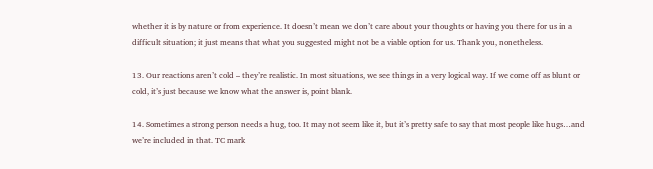whether it is by nature or from experience. It doesn’t mean we don’t care about your thoughts or having you there for us in a difficult situation; it just means that what you suggested might not be a viable option for us. Thank you, nonetheless.

13. Our reactions aren’t cold – they’re realistic. In most situations, we see things in a very logical way. If we come off as blunt or cold, it’s just because we know what the answer is, point blank.

14. Sometimes a strong person needs a hug, too. It may not seem like it, but it’s pretty safe to say that most people like hugs…and we’re included in that. TC mark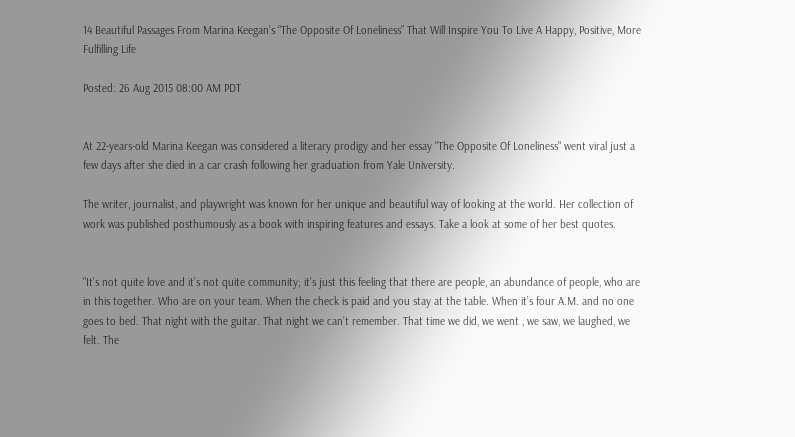14 Beautiful Passages From Marina Keegan’s “The Opposite Of Loneliness” That Will Inspire You To Live A Happy, Positive, More Fulfilling Life

Posted: 26 Aug 2015 08:00 AM PDT


At 22-years-old Marina Keegan was considered a literary prodigy and her essay "The Opposite Of Loneliness" went viral just a few days after she died in a car crash following her graduation from Yale University.

The writer, journalist, and playwright was known for her unique and beautiful way of looking at the world. Her collection of work was published posthumously as a book with inspiring features and essays. Take a look at some of her best quotes.


"It’s not quite love and it’s not quite community; it’s just this feeling that there are people, an abundance of people, who are in this together. Who are on your team. When the check is paid and you stay at the table. When it’s four A.M. and no one goes to bed. That night with the guitar. That night we can’t remember. That time we did, we went , we saw, we laughed, we felt. The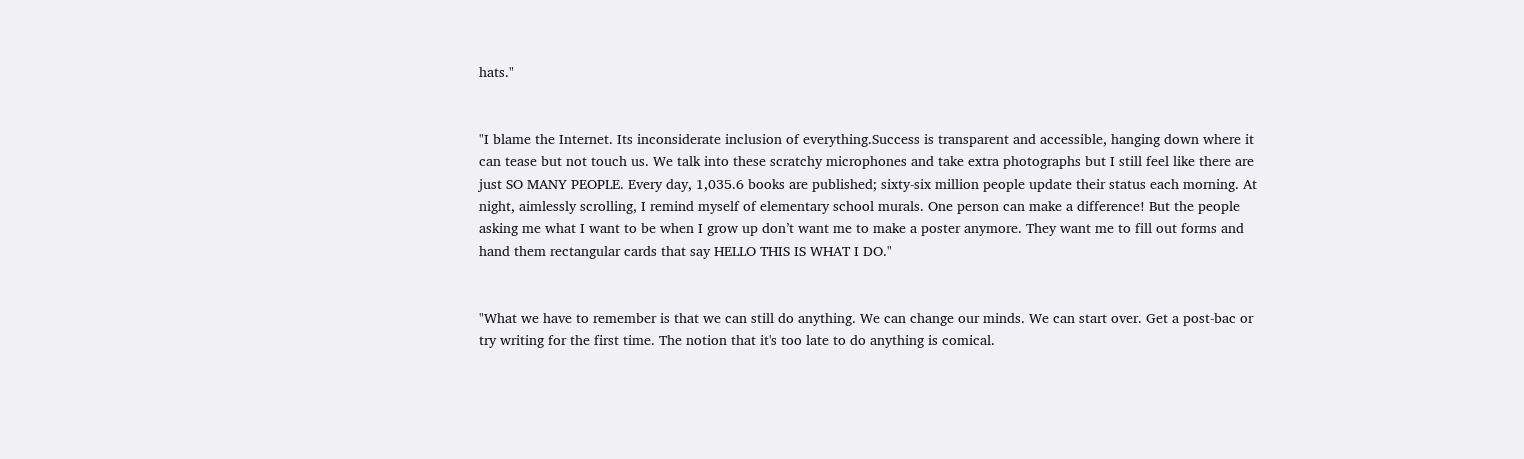hats."


"I blame the Internet. Its inconsiderate inclusion of everything.Success is transparent and accessible, hanging down where it can tease but not touch us. We talk into these scratchy microphones and take extra photographs but I still feel like there are just SO MANY PEOPLE. Every day, 1,035.6 books are published; sixty-six million people update their status each morning. At night, aimlessly scrolling, I remind myself of elementary school murals. One person can make a difference! But the people asking me what I want to be when I grow up don’t want me to make a poster anymore. They want me to fill out forms and hand them rectangular cards that say HELLO THIS IS WHAT I DO."


"What we have to remember is that we can still do anything. We can change our minds. We can start over. Get a post-bac or try writing for the first time. The notion that it's too late to do anything is comical.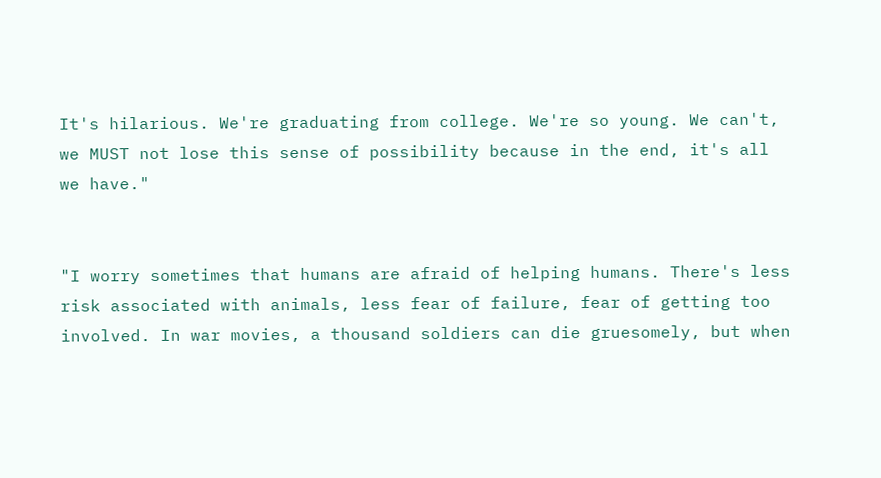It's hilarious. We're graduating from college. We're so young. We can't, we MUST not lose this sense of possibility because in the end, it's all we have."


"I worry sometimes that humans are afraid of helping humans. There's less risk associated with animals, less fear of failure, fear of getting too involved. In war movies, a thousand soldiers can die gruesomely, but when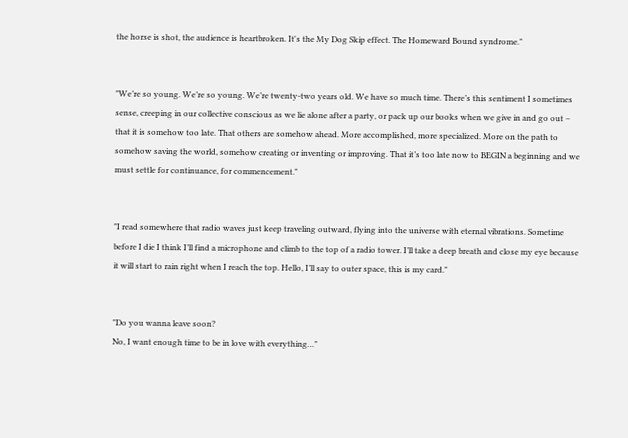the horse is shot, the audience is heartbroken. It's the My Dog Skip effect. The Homeward Bound syndrome."


"We’re so young. We’re so young. We’re twenty-two years old. We have so much time. There’s this sentiment I sometimes sense, creeping in our collective conscious as we lie alone after a party, or pack up our books when we give in and go out – that it is somehow too late. That others are somehow ahead. More accomplished, more specialized. More on the path to somehow saving the world, somehow creating or inventing or improving. That it’s too late now to BEGIN a beginning and we must settle for continuance, for commencement."


"I read somewhere that radio waves just keep traveling outward, flying into the universe with eternal vibrations. Sometime before I die I think I’ll find a microphone and climb to the top of a radio tower. I’ll take a deep breath and close my eye because it will start to rain right when I reach the top. Hello, I’ll say to outer space, this is my card."


"Do you wanna leave soon?
No, I want enough time to be in love with everything…"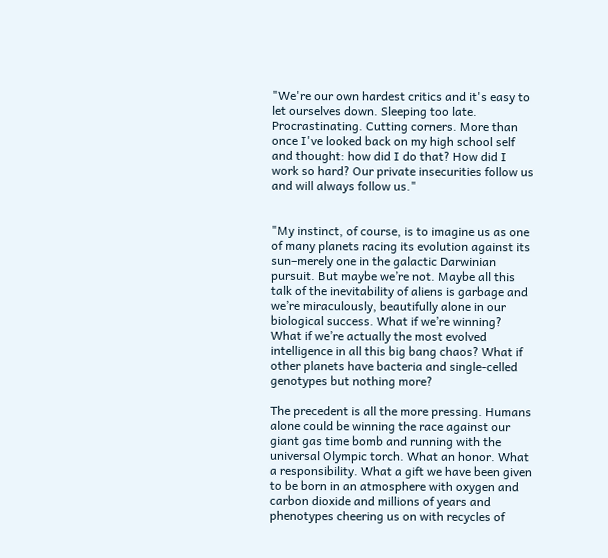"We're our own hardest critics and it's easy to let ourselves down. Sleeping too late. Procrastinating. Cutting corners. More than once I've looked back on my high school self and thought: how did I do that? How did I work so hard? Our private insecurities follow us and will always follow us."


"My instinct, of course, is to imagine us as one of many planets racing its evolution against its sun–merely one in the galactic Darwinian pursuit. But maybe we’re not. Maybe all this talk of the inevitability of aliens is garbage and we’re miraculously, beautifully alone in our biological success. What if we’re winning? What if we’re actually the most evolved intelligence in all this big bang chaos? What if other planets have bacteria and single-celled genotypes but nothing more?

The precedent is all the more pressing. Humans alone could be winning the race against our giant gas time bomb and running with the universal Olympic torch. What an honor. What a responsibility. What a gift we have been given to be born in an atmosphere with oxygen and carbon dioxide and millions of years and phenotypes cheering us on with recycles of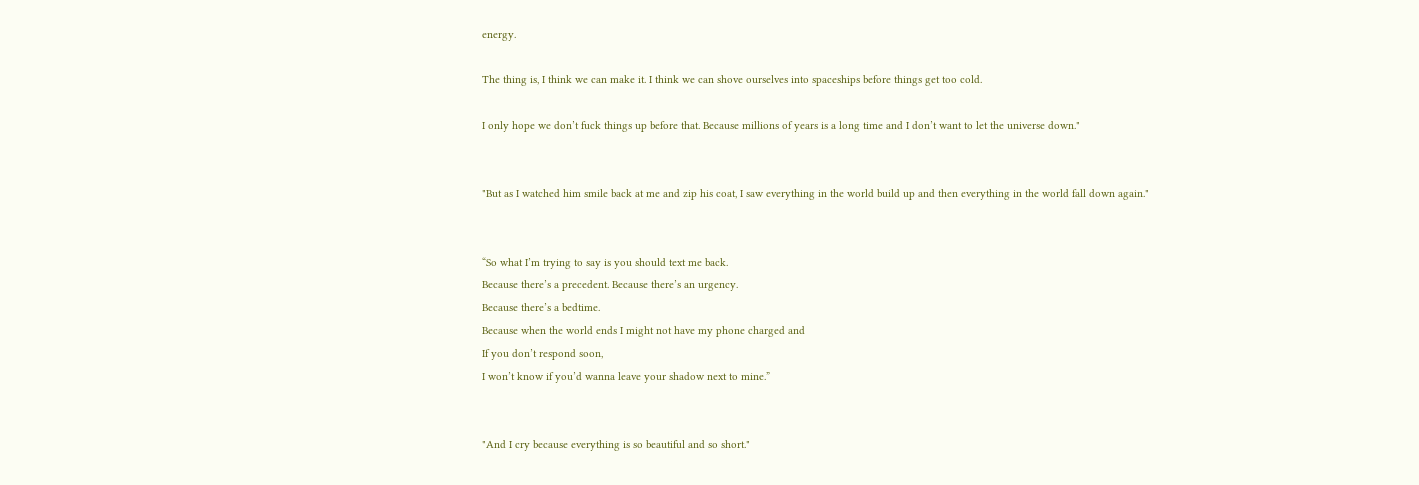energy.

The thing is, I think we can make it. I think we can shove ourselves into spaceships before things get too cold.

I only hope we don’t fuck things up before that. Because millions of years is a long time and I don’t want to let the universe down."


"But as I watched him smile back at me and zip his coat, I saw everything in the world build up and then everything in the world fall down again."


“So what I’m trying to say is you should text me back.
Because there’s a precedent. Because there’s an urgency.
Because there’s a bedtime.
Because when the world ends I might not have my phone charged and
If you don’t respond soon,
I won’t know if you’d wanna leave your shadow next to mine.”


"And I cry because everything is so beautiful and so short."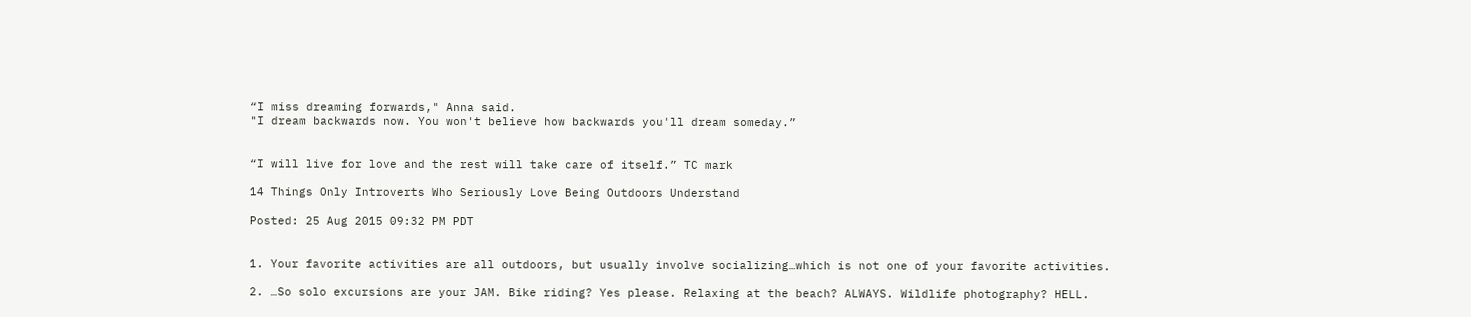“I miss dreaming forwards," Anna said.
"I dream backwards now. You won't believe how backwards you'll dream someday.”


“I will live for love and the rest will take care of itself.” TC mark

14 Things Only Introverts Who Seriously Love Being Outdoors Understand

Posted: 25 Aug 2015 09:32 PM PDT


1. Your favorite activities are all outdoors, but usually involve socializing…which is not one of your favorite activities.

2. …So solo excursions are your JAM. Bike riding? Yes please. Relaxing at the beach? ALWAYS. Wildlife photography? HELL.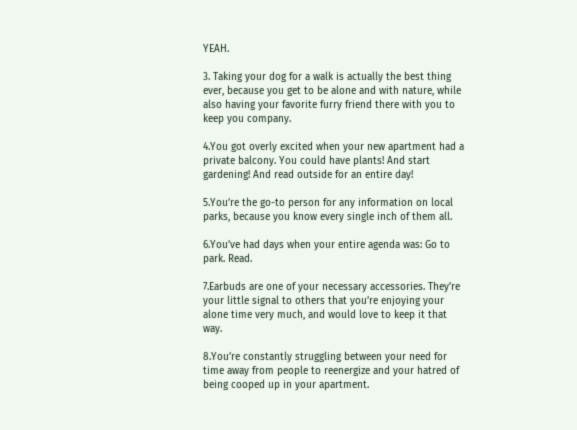YEAH.

3. Taking your dog for a walk is actually the best thing ever, because you get to be alone and with nature, while also having your favorite furry friend there with you to keep you company.

4.You got overly excited when your new apartment had a private balcony. You could have plants! And start gardening! And read outside for an entire day!

5.You’re the go-to person for any information on local parks, because you know every single inch of them all.

6.You’ve had days when your entire agenda was: Go to park. Read.

7.Earbuds are one of your necessary accessories. They’re your little signal to others that you’re enjoying your alone time very much, and would love to keep it that way.

8.You’re constantly struggling between your need for time away from people to reenergize and your hatred of being cooped up in your apartment.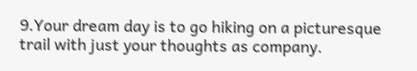9.Your dream day is to go hiking on a picturesque trail with just your thoughts as company.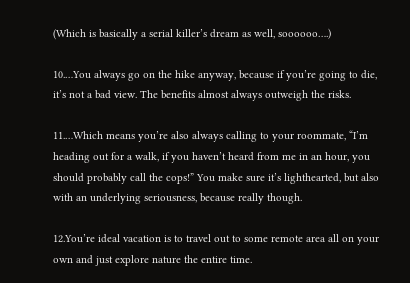(Which is basically a serial killer’s dream as well, soooooo….)

10.…You always go on the hike anyway, because if you’re going to die, it’s not a bad view. The benefits almost always outweigh the risks.

11.…Which means you’re also always calling to your roommate, “I’m heading out for a walk, if you haven’t heard from me in an hour, you should probably call the cops!” You make sure it’s lighthearted, but also with an underlying seriousness, because really though.

12.You’re ideal vacation is to travel out to some remote area all on your own and just explore nature the entire time.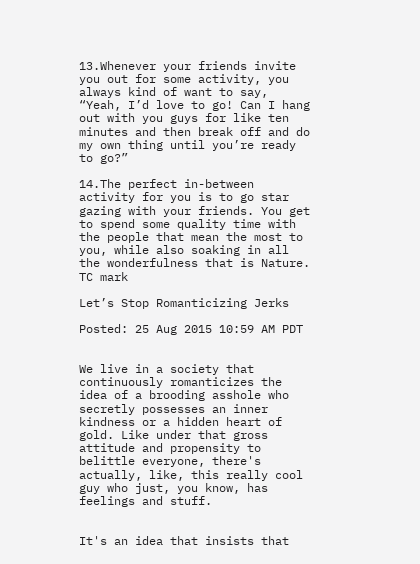13.Whenever your friends invite you out for some activity, you always kind of want to say, “Yeah, I’d love to go! Can I hang out with you guys for like ten minutes and then break off and do my own thing until you’re ready to go?”

14.The perfect in-between activity for you is to go star gazing with your friends. You get to spend some quality time with the people that mean the most to you, while also soaking in all the wonderfulness that is Nature. TC mark

Let’s Stop Romanticizing Jerks

Posted: 25 Aug 2015 10:59 AM PDT


We live in a society that continuously romanticizes the idea of a brooding asshole who secretly possesses an inner kindness or a hidden heart of gold. Like under that gross attitude and propensity to belittle everyone, there's actually, like, this really cool guy who just, you know, has feelings and stuff.


It's an idea that insists that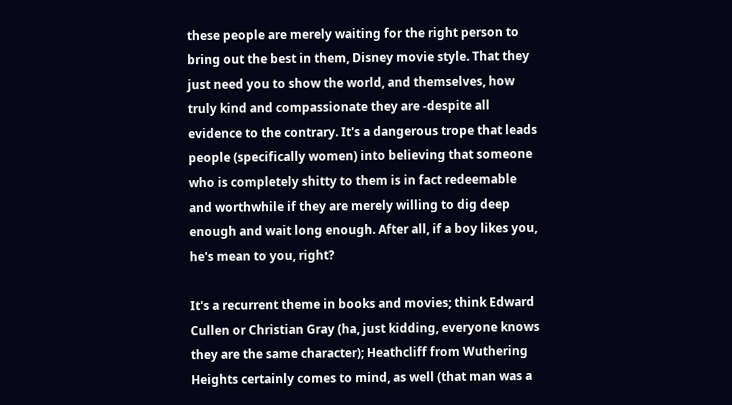these people are merely waiting for the right person to bring out the best in them, Disney movie style. That they just need you to show the world, and themselves, how truly kind and compassionate they are -despite all evidence to the contrary. It's a dangerous trope that leads people (specifically women) into believing that someone who is completely shitty to them is in fact redeemable and worthwhile if they are merely willing to dig deep enough and wait long enough. After all, if a boy likes you, he's mean to you, right?

It's a recurrent theme in books and movies; think Edward Cullen or Christian Gray (ha, just kidding, everyone knows they are the same character); Heathcliff from Wuthering Heights certainly comes to mind, as well (that man was a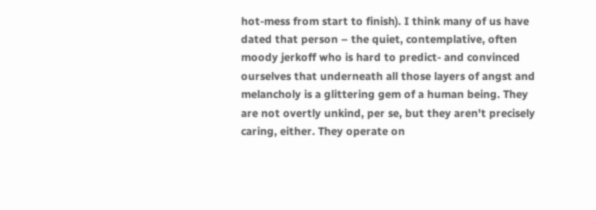hot-mess from start to finish). I think many of us have dated that person – the quiet, contemplative, often moody jerkoff who is hard to predict- and convinced ourselves that underneath all those layers of angst and melancholy is a glittering gem of a human being. They are not overtly unkind, per se, but they aren't precisely caring, either. They operate on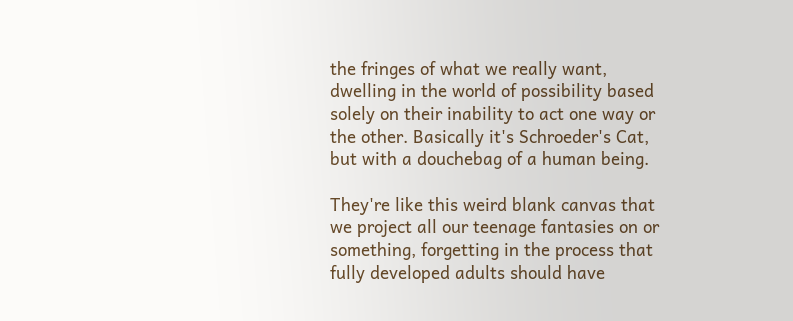the fringes of what we really want, dwelling in the world of possibility based solely on their inability to act one way or the other. Basically it's Schroeder's Cat, but with a douchebag of a human being.

They're like this weird blank canvas that we project all our teenage fantasies on or something, forgetting in the process that fully developed adults should have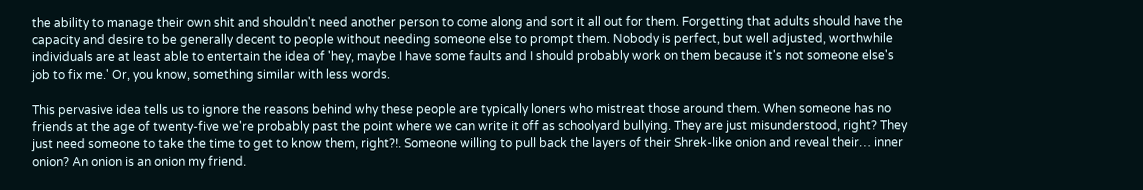the ability to manage their own shit and shouldn't need another person to come along and sort it all out for them. Forgetting that adults should have the capacity and desire to be generally decent to people without needing someone else to prompt them. Nobody is perfect, but well adjusted, worthwhile individuals are at least able to entertain the idea of 'hey, maybe I have some faults and I should probably work on them because it's not someone else's job to fix me.' Or, you know, something similar with less words.

This pervasive idea tells us to ignore the reasons behind why these people are typically loners who mistreat those around them. When someone has no friends at the age of twenty-five we're probably past the point where we can write it off as schoolyard bullying. They are just misunderstood, right? They just need someone to take the time to get to know them, right?!. Someone willing to pull back the layers of their Shrek-like onion and reveal their… inner onion? An onion is an onion my friend.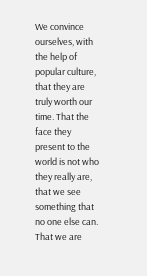We convince ourselves, with the help of popular culture, that they are truly worth our time. That the face they present to the world is not who they really are, that we see something that no one else can. That we are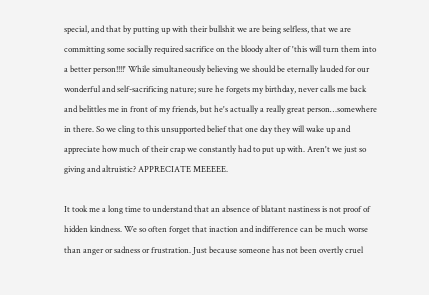special, and that by putting up with their bullshit we are being selfless, that we are committing some socially required sacrifice on the bloody alter of 'this will turn them into a better person!!!!' While simultaneously believing we should be eternally lauded for our wonderful and self-sacrificing nature; sure he forgets my birthday, never calls me back and belittles me in front of my friends, but he's actually a really great person…somewhere in there. So we cling to this unsupported belief that one day they will wake up and appreciate how much of their crap we constantly had to put up with. Aren't we just so giving and altruistic? APPRECIATE MEEEEE.

It took me a long time to understand that an absence of blatant nastiness is not proof of hidden kindness. We so often forget that inaction and indifference can be much worse than anger or sadness or frustration. Just because someone has not been overtly cruel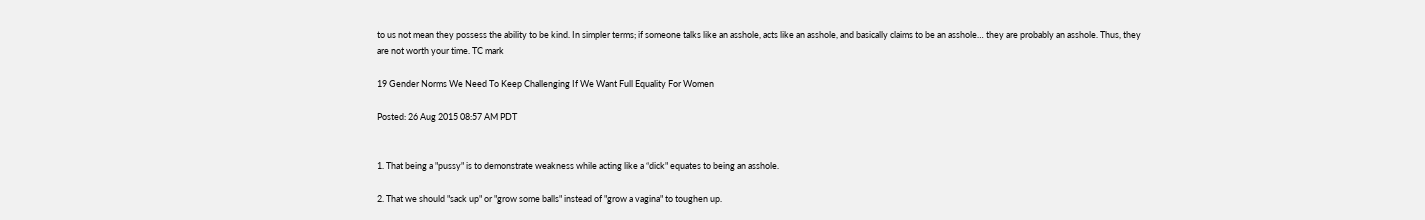to us not mean they possess the ability to be kind. In simpler terms; if someone talks like an asshole, acts like an asshole, and basically claims to be an asshole… they are probably an asshole. Thus, they are not worth your time. TC mark

19 Gender Norms We Need To Keep Challenging If We Want Full Equality For Women

Posted: 26 Aug 2015 08:57 AM PDT


1. That being a "pussy" is to demonstrate weakness while acting like a “dick" equates to being an asshole.

2. That we should "sack up" or "grow some balls" instead of "grow a vagina" to toughen up.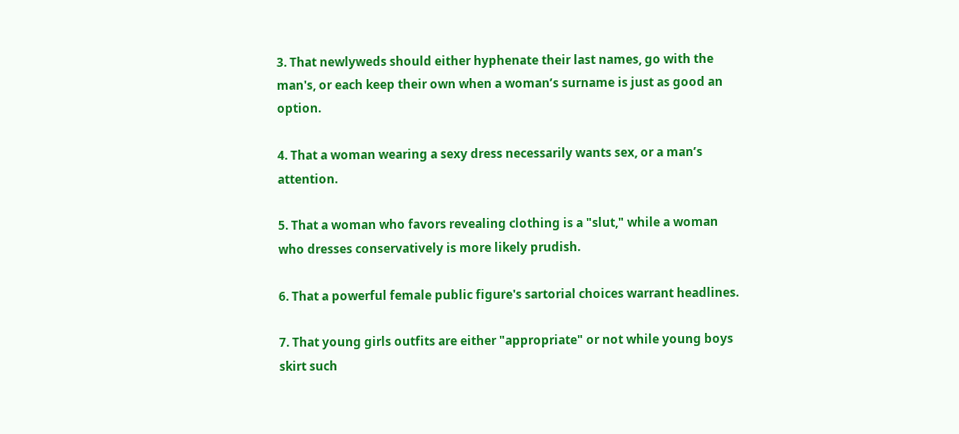3. That newlyweds should either hyphenate their last names, go with the man's, or each keep their own when a woman’s surname is just as good an option.

4. That a woman wearing a sexy dress necessarily wants sex, or a man’s attention.

5. That a woman who favors revealing clothing is a "slut," while a woman who dresses conservatively is more likely prudish.

6. That a powerful female public figure's sartorial choices warrant headlines.

7. That young girls outfits are either "appropriate" or not while young boys skirt such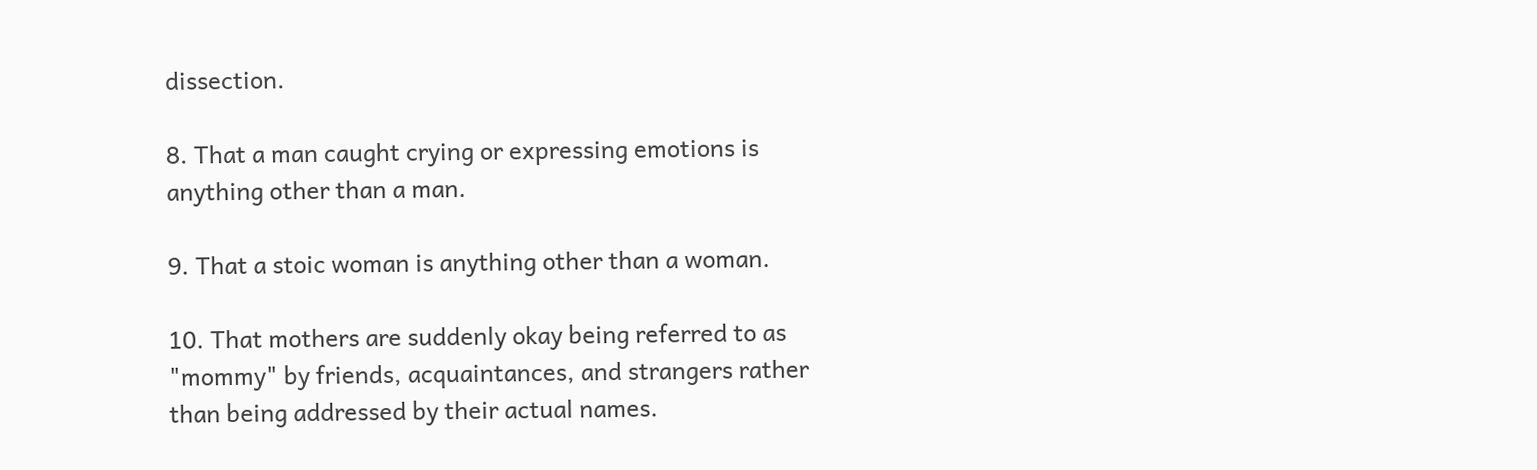dissection.

8. That a man caught crying or expressing emotions is anything other than a man.

9. That a stoic woman is anything other than a woman.

10. That mothers are suddenly okay being referred to as "mommy" by friends, acquaintances, and strangers rather than being addressed by their actual names.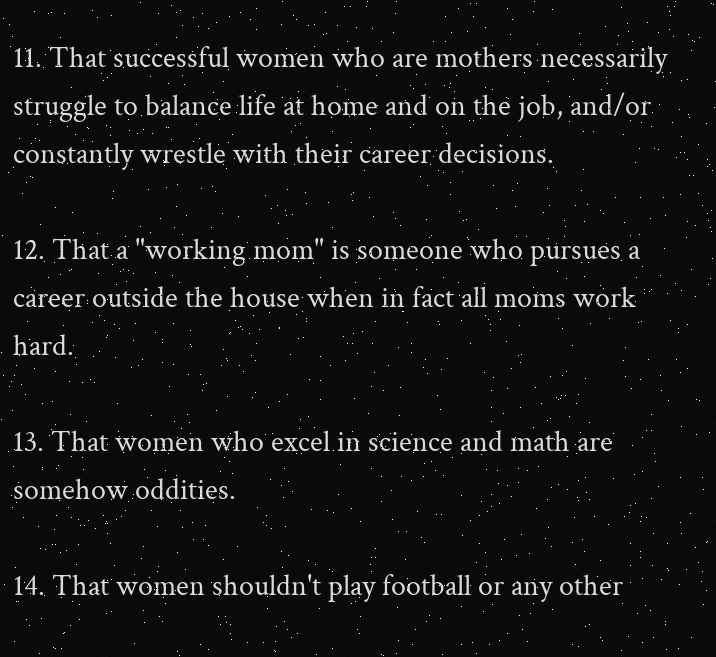11. That successful women who are mothers necessarily struggle to balance life at home and on the job, and/or constantly wrestle with their career decisions.

12. That a "working mom" is someone who pursues a career outside the house when in fact all moms work hard.

13. That women who excel in science and math are somehow oddities.

14. That women shouldn't play football or any other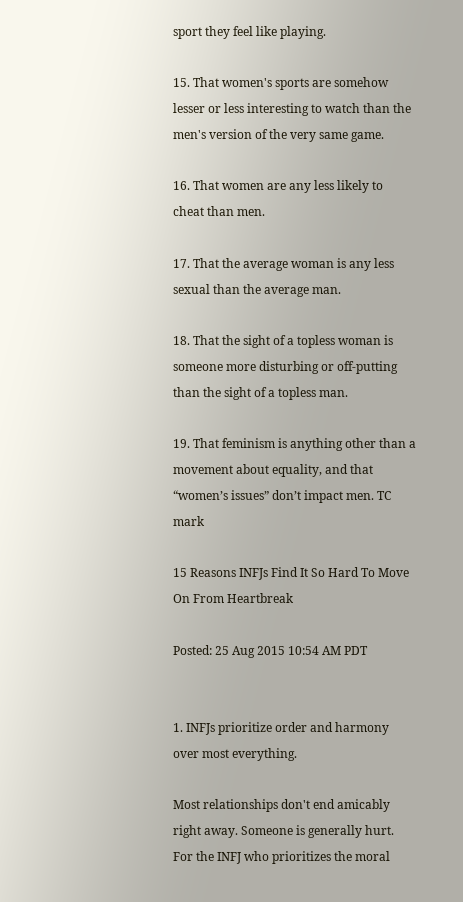sport they feel like playing.

15. That women's sports are somehow lesser or less interesting to watch than the men's version of the very same game.

16. That women are any less likely to cheat than men.

17. That the average woman is any less sexual than the average man.

18. That the sight of a topless woman is someone more disturbing or off-putting than the sight of a topless man.

19. That feminism is anything other than a movement about equality, and that “women’s issues” don’t impact men. TC mark

15 Reasons INFJs Find It So Hard To Move On From Heartbreak

Posted: 25 Aug 2015 10:54 AM PDT


1. INFJs prioritize order and harmony over most everything.

Most relationships don't end amicably right away. Someone is generally hurt. For the INFJ who prioritizes the moral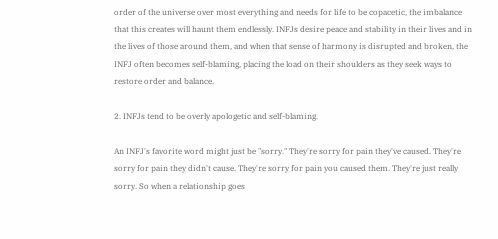order of the universe over most everything and needs for life to be copacetic, the imbalance that this creates will haunt them endlessly. INFJs desire peace and stability in their lives and in the lives of those around them, and when that sense of harmony is disrupted and broken, the INFJ often becomes self-blaming, placing the load on their shoulders as they seek ways to restore order and balance.

2. INFJs tend to be overly apologetic and self-blaming.

An INFJ's favorite word might just be "sorry." They're sorry for pain they've caused. They're sorry for pain they didn't cause. They're sorry for pain you caused them. They're just really sorry. So when a relationship goes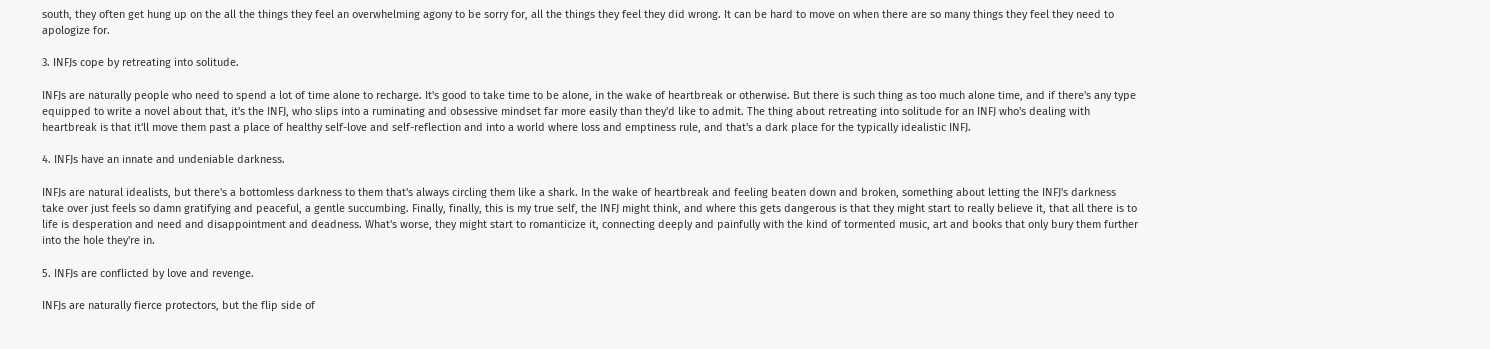south, they often get hung up on the all the things they feel an overwhelming agony to be sorry for, all the things they feel they did wrong. It can be hard to move on when there are so many things they feel they need to apologize for.

3. INFJs cope by retreating into solitude.

INFJs are naturally people who need to spend a lot of time alone to recharge. It's good to take time to be alone, in the wake of heartbreak or otherwise. But there is such thing as too much alone time, and if there's any type equipped to write a novel about that, it's the INFJ, who slips into a ruminating and obsessive mindset far more easily than they'd like to admit. The thing about retreating into solitude for an INFJ who's dealing with heartbreak is that it'll move them past a place of healthy self-love and self-reflection and into a world where loss and emptiness rule, and that's a dark place for the typically idealistic INFJ.

4. INFJs have an innate and undeniable darkness.

INFJs are natural idealists, but there's a bottomless darkness to them that's always circling them like a shark. In the wake of heartbreak and feeling beaten down and broken, something about letting the INFJ's darkness take over just feels so damn gratifying and peaceful, a gentle succumbing. Finally, finally, this is my true self, the INFJ might think, and where this gets dangerous is that they might start to really believe it, that all there is to life is desperation and need and disappointment and deadness. What's worse, they might start to romanticize it, connecting deeply and painfully with the kind of tormented music, art and books that only bury them further into the hole they're in.

5. INFJs are conflicted by love and revenge.

INFJs are naturally fierce protectors, but the flip side of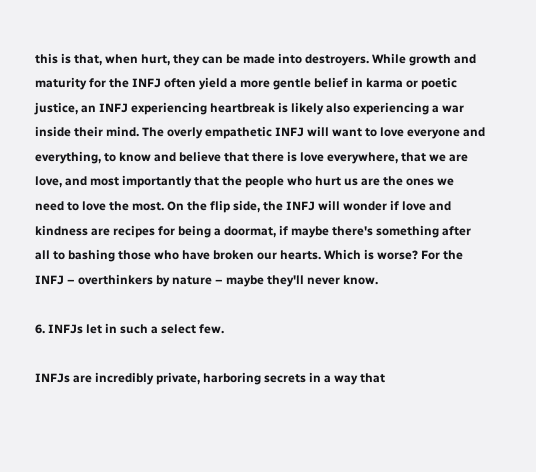this is that, when hurt, they can be made into destroyers. While growth and maturity for the INFJ often yield a more gentle belief in karma or poetic justice, an INFJ experiencing heartbreak is likely also experiencing a war inside their mind. The overly empathetic INFJ will want to love everyone and everything, to know and believe that there is love everywhere, that we are love, and most importantly that the people who hurt us are the ones we need to love the most. On the flip side, the INFJ will wonder if love and kindness are recipes for being a doormat, if maybe there's something after all to bashing those who have broken our hearts. Which is worse? For the INFJ – overthinkers by nature – maybe they'll never know.

6. INFJs let in such a select few.

INFJs are incredibly private, harboring secrets in a way that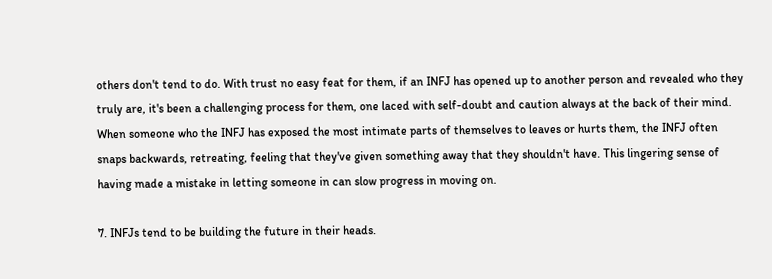others don't tend to do. With trust no easy feat for them, if an INFJ has opened up to another person and revealed who they truly are, it's been a challenging process for them, one laced with self-doubt and caution always at the back of their mind. When someone who the INFJ has exposed the most intimate parts of themselves to leaves or hurts them, the INFJ often snaps backwards, retreating, feeling that they've given something away that they shouldn't have. This lingering sense of having made a mistake in letting someone in can slow progress in moving on.

7. INFJs tend to be building the future in their heads.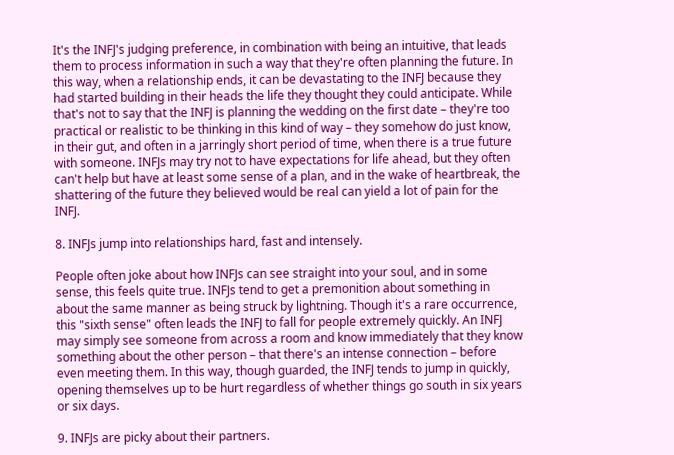It's the INFJ's judging preference, in combination with being an intuitive, that leads them to process information in such a way that they're often planning the future. In this way, when a relationship ends, it can be devastating to the INFJ because they had started building in their heads the life they thought they could anticipate. While that's not to say that the INFJ is planning the wedding on the first date – they're too practical or realistic to be thinking in this kind of way – they somehow do just know, in their gut, and often in a jarringly short period of time, when there is a true future with someone. INFJs may try not to have expectations for life ahead, but they often can't help but have at least some sense of a plan, and in the wake of heartbreak, the shattering of the future they believed would be real can yield a lot of pain for the INFJ.

8. INFJs jump into relationships hard, fast and intensely.

People often joke about how INFJs can see straight into your soul, and in some sense, this feels quite true. INFJs tend to get a premonition about something in about the same manner as being struck by lightning. Though it's a rare occurrence, this "sixth sense" often leads the INFJ to fall for people extremely quickly. An INFJ may simply see someone from across a room and know immediately that they know something about the other person – that there's an intense connection – before even meeting them. In this way, though guarded, the INFJ tends to jump in quickly, opening themselves up to be hurt regardless of whether things go south in six years or six days.

9. INFJs are picky about their partners.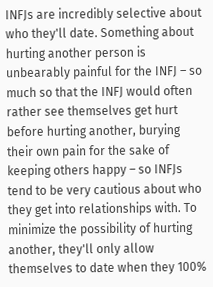INFJs are incredibly selective about who they'll date. Something about hurting another person is unbearably painful for the INFJ – so much so that the INFJ would often rather see themselves get hurt before hurting another, burying their own pain for the sake of keeping others happy – so INFJs tend to be very cautious about who they get into relationships with. To minimize the possibility of hurting another, they'll only allow themselves to date when they 100%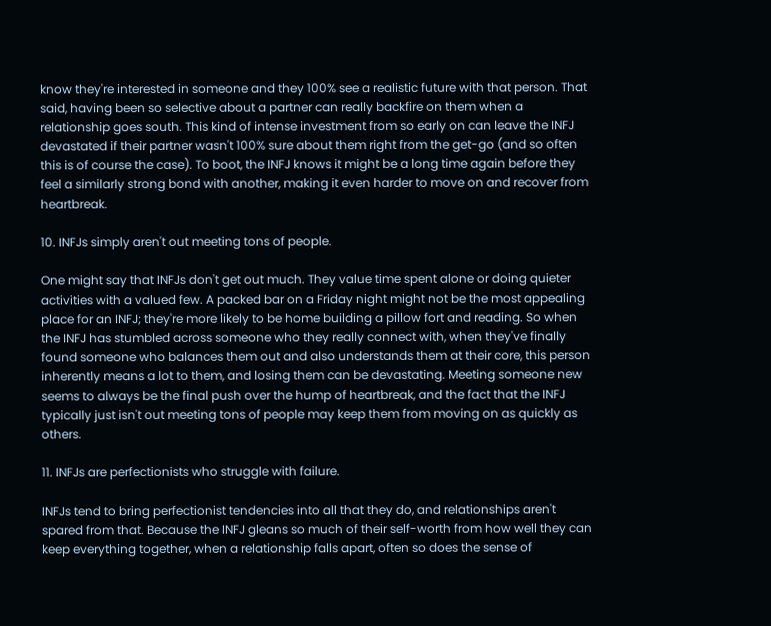know they're interested in someone and they 100% see a realistic future with that person. That said, having been so selective about a partner can really backfire on them when a relationship goes south. This kind of intense investment from so early on can leave the INFJ devastated if their partner wasn't 100% sure about them right from the get-go (and so often this is of course the case). To boot, the INFJ knows it might be a long time again before they feel a similarly strong bond with another, making it even harder to move on and recover from heartbreak.

10. INFJs simply aren't out meeting tons of people.

One might say that INFJs don't get out much. They value time spent alone or doing quieter activities with a valued few. A packed bar on a Friday night might not be the most appealing place for an INFJ; they're more likely to be home building a pillow fort and reading. So when the INFJ has stumbled across someone who they really connect with, when they've finally found someone who balances them out and also understands them at their core, this person inherently means a lot to them, and losing them can be devastating. Meeting someone new seems to always be the final push over the hump of heartbreak, and the fact that the INFJ typically just isn't out meeting tons of people may keep them from moving on as quickly as others.

11. INFJs are perfectionists who struggle with failure.

INFJs tend to bring perfectionist tendencies into all that they do, and relationships aren't spared from that. Because the INFJ gleans so much of their self-worth from how well they can keep everything together, when a relationship falls apart, often so does the sense of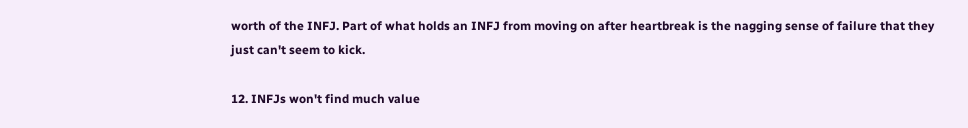worth of the INFJ. Part of what holds an INFJ from moving on after heartbreak is the nagging sense of failure that they just can't seem to kick.

12. INFJs won't find much value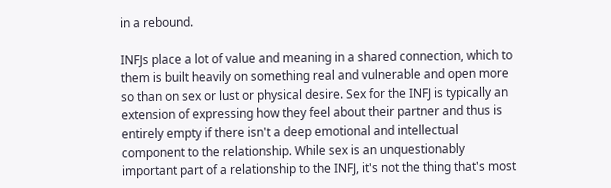in a rebound.

INFJs place a lot of value and meaning in a shared connection, which to them is built heavily on something real and vulnerable and open more so than on sex or lust or physical desire. Sex for the INFJ is typically an extension of expressing how they feel about their partner and thus is entirely empty if there isn't a deep emotional and intellectual component to the relationship. While sex is an unquestionably important part of a relationship to the INFJ, it's not the thing that's most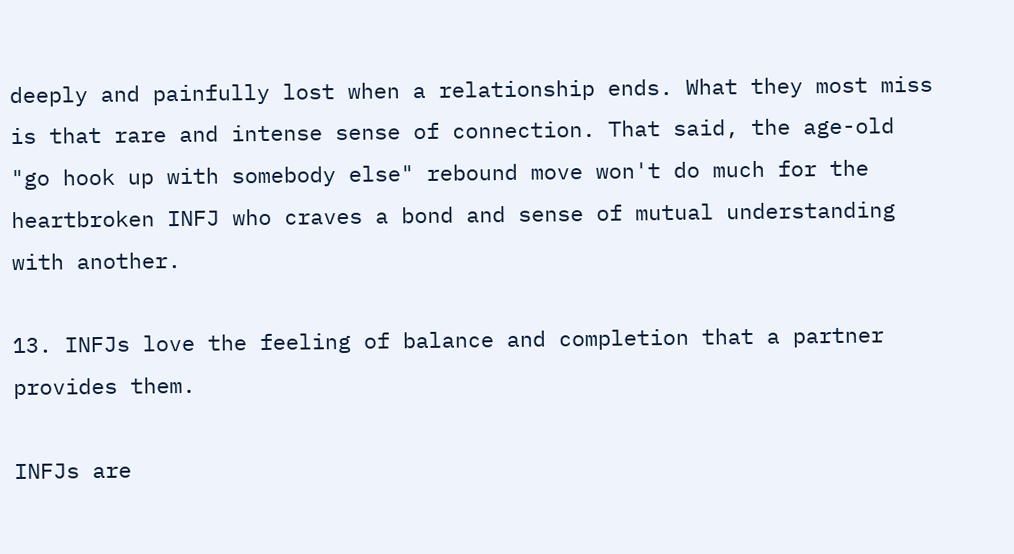deeply and painfully lost when a relationship ends. What they most miss is that rare and intense sense of connection. That said, the age-old "go hook up with somebody else" rebound move won't do much for the heartbroken INFJ who craves a bond and sense of mutual understanding with another.

13. INFJs love the feeling of balance and completion that a partner provides them.

INFJs are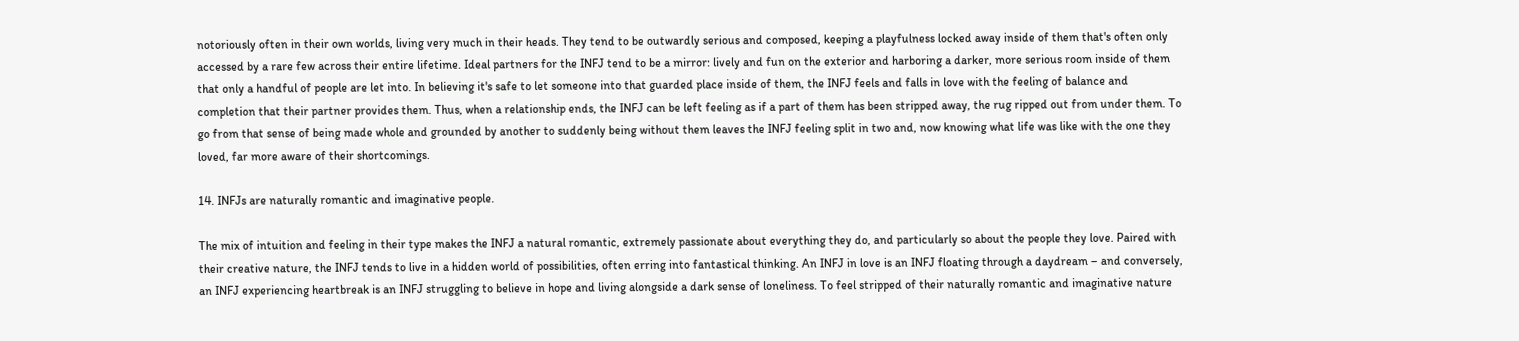notoriously often in their own worlds, living very much in their heads. They tend to be outwardly serious and composed, keeping a playfulness locked away inside of them that's often only accessed by a rare few across their entire lifetime. Ideal partners for the INFJ tend to be a mirror: lively and fun on the exterior and harboring a darker, more serious room inside of them that only a handful of people are let into. In believing it's safe to let someone into that guarded place inside of them, the INFJ feels and falls in love with the feeling of balance and completion that their partner provides them. Thus, when a relationship ends, the INFJ can be left feeling as if a part of them has been stripped away, the rug ripped out from under them. To go from that sense of being made whole and grounded by another to suddenly being without them leaves the INFJ feeling split in two and, now knowing what life was like with the one they loved, far more aware of their shortcomings.

14. INFJs are naturally romantic and imaginative people.

The mix of intuition and feeling in their type makes the INFJ a natural romantic, extremely passionate about everything they do, and particularly so about the people they love. Paired with their creative nature, the INFJ tends to live in a hidden world of possibilities, often erring into fantastical thinking. An INFJ in love is an INFJ floating through a daydream – and conversely, an INFJ experiencing heartbreak is an INFJ struggling to believe in hope and living alongside a dark sense of loneliness. To feel stripped of their naturally romantic and imaginative nature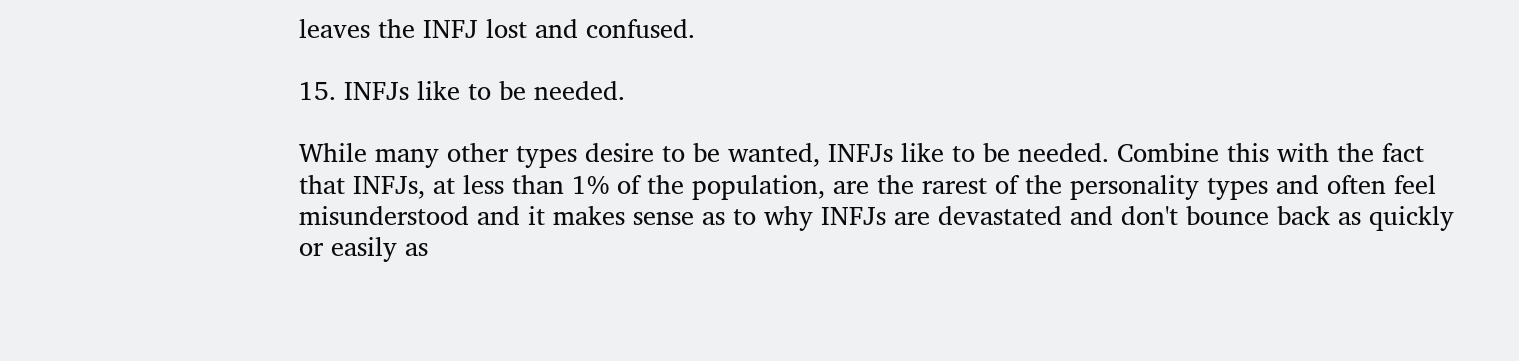leaves the INFJ lost and confused.

15. INFJs like to be needed.

While many other types desire to be wanted, INFJs like to be needed. Combine this with the fact that INFJs, at less than 1% of the population, are the rarest of the personality types and often feel misunderstood and it makes sense as to why INFJs are devastated and don't bounce back as quickly or easily as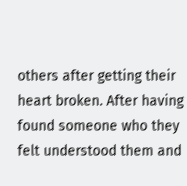others after getting their heart broken. After having found someone who they felt understood them and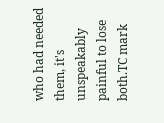who had needed them, it's unspeakably painful to lose both.TC mark